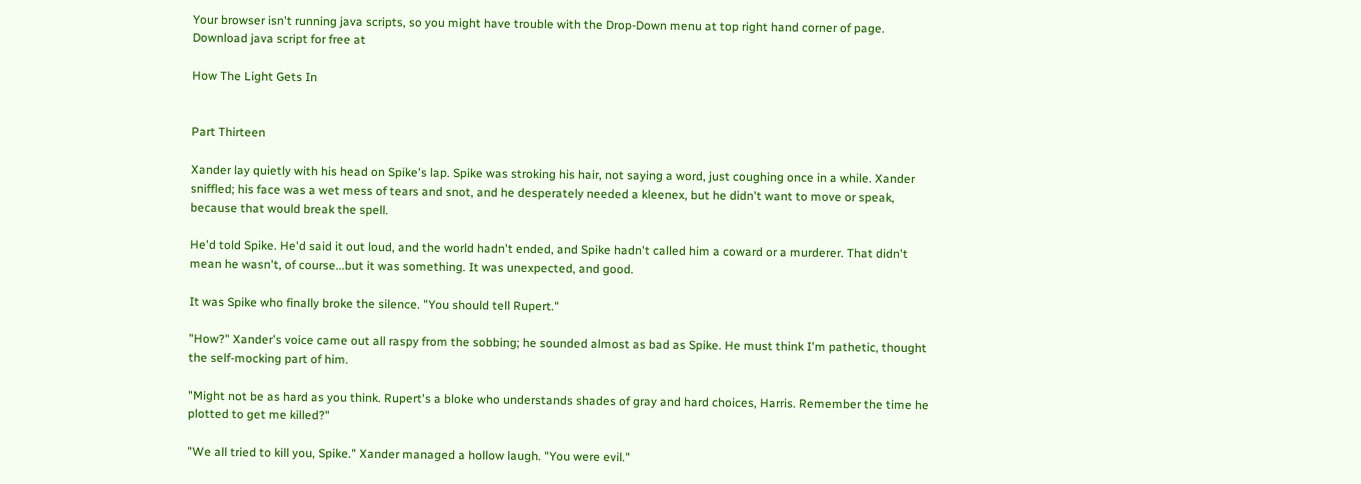Your browser isn't running java scripts, so you might have trouble with the Drop-Down menu at top right hand corner of page. Download java script for free at

How The Light Gets In


Part Thirteen

Xander lay quietly with his head on Spike's lap. Spike was stroking his hair, not saying a word, just coughing once in a while. Xander sniffled; his face was a wet mess of tears and snot, and he desperately needed a kleenex, but he didn't want to move or speak, because that would break the spell.

He'd told Spike. He'd said it out loud, and the world hadn't ended, and Spike hadn't called him a coward or a murderer. That didn't mean he wasn't, of course...but it was something. It was unexpected, and good.

It was Spike who finally broke the silence. "You should tell Rupert."

"How?" Xander's voice came out all raspy from the sobbing; he sounded almost as bad as Spike. He must think I'm pathetic, thought the self-mocking part of him.

"Might not be as hard as you think. Rupert's a bloke who understands shades of gray and hard choices, Harris. Remember the time he plotted to get me killed?"

"We all tried to kill you, Spike." Xander managed a hollow laugh. "You were evil."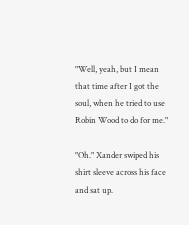"Well, yeah, but I mean that time after I got the soul, when he tried to use Robin Wood to do for me."

"Oh." Xander swiped his shirt sleeve across his face and sat up.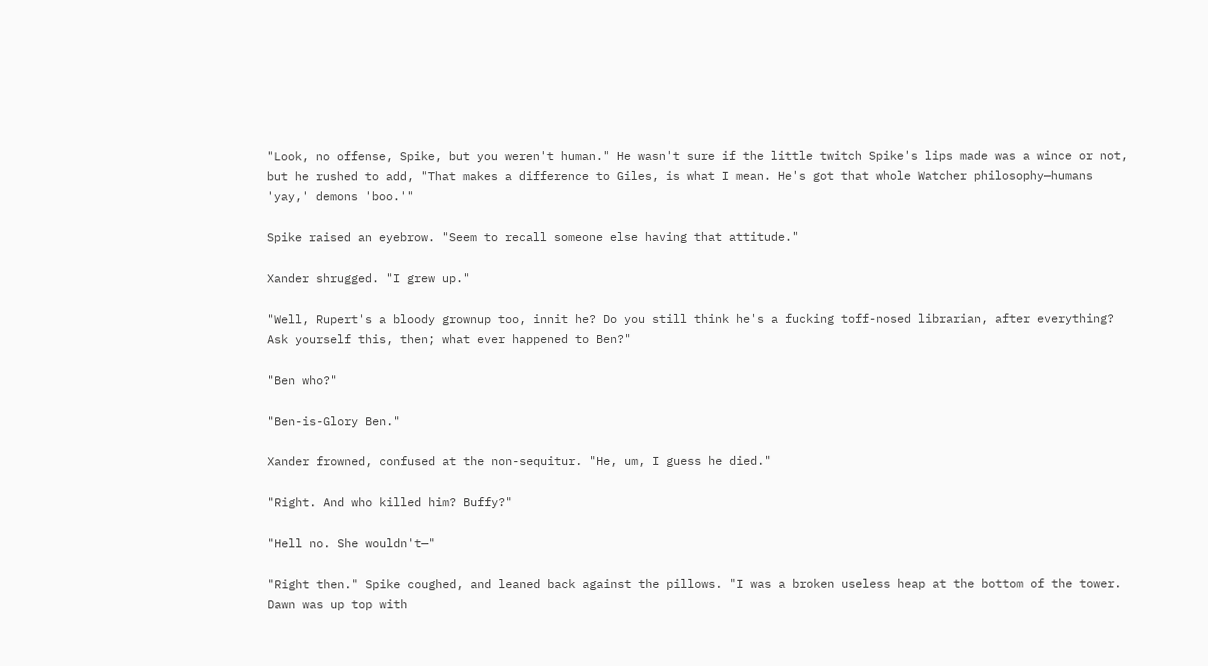"Look, no offense, Spike, but you weren't human." He wasn't sure if the little twitch Spike's lips made was a wince or not, but he rushed to add, "That makes a difference to Giles, is what I mean. He's got that whole Watcher philosophy—humans 'yay,' demons 'boo.'"

Spike raised an eyebrow. "Seem to recall someone else having that attitude."

Xander shrugged. "I grew up."

"Well, Rupert's a bloody grownup too, innit he? Do you still think he's a fucking toff-nosed librarian, after everything? Ask yourself this, then; what ever happened to Ben?"

"Ben who?"

"Ben-is-Glory Ben."

Xander frowned, confused at the non-sequitur. "He, um, I guess he died."

"Right. And who killed him? Buffy?"

"Hell no. She wouldn't—"

"Right then." Spike coughed, and leaned back against the pillows. "I was a broken useless heap at the bottom of the tower. Dawn was up top with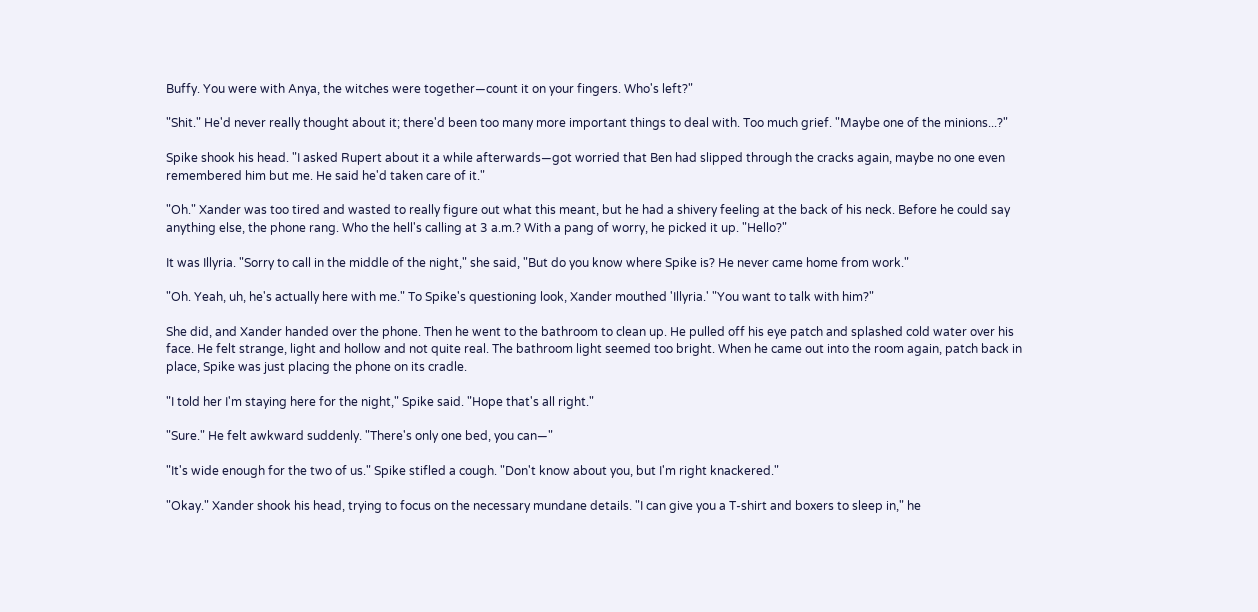Buffy. You were with Anya, the witches were together—count it on your fingers. Who's left?"

"Shit." He'd never really thought about it; there'd been too many more important things to deal with. Too much grief. "Maybe one of the minions...?"

Spike shook his head. "I asked Rupert about it a while afterwards—got worried that Ben had slipped through the cracks again, maybe no one even remembered him but me. He said he'd taken care of it."

"Oh." Xander was too tired and wasted to really figure out what this meant, but he had a shivery feeling at the back of his neck. Before he could say anything else, the phone rang. Who the hell's calling at 3 a.m.? With a pang of worry, he picked it up. "Hello?"

It was Illyria. "Sorry to call in the middle of the night," she said, "But do you know where Spike is? He never came home from work."

"Oh. Yeah, uh, he's actually here with me." To Spike's questioning look, Xander mouthed 'Illyria.' "You want to talk with him?"

She did, and Xander handed over the phone. Then he went to the bathroom to clean up. He pulled off his eye patch and splashed cold water over his face. He felt strange, light and hollow and not quite real. The bathroom light seemed too bright. When he came out into the room again, patch back in place, Spike was just placing the phone on its cradle.

"I told her I'm staying here for the night," Spike said. "Hope that's all right."

"Sure." He felt awkward suddenly. "There's only one bed, you can—"

"It's wide enough for the two of us." Spike stifled a cough. "Don't know about you, but I'm right knackered."

"Okay." Xander shook his head, trying to focus on the necessary mundane details. "I can give you a T-shirt and boxers to sleep in," he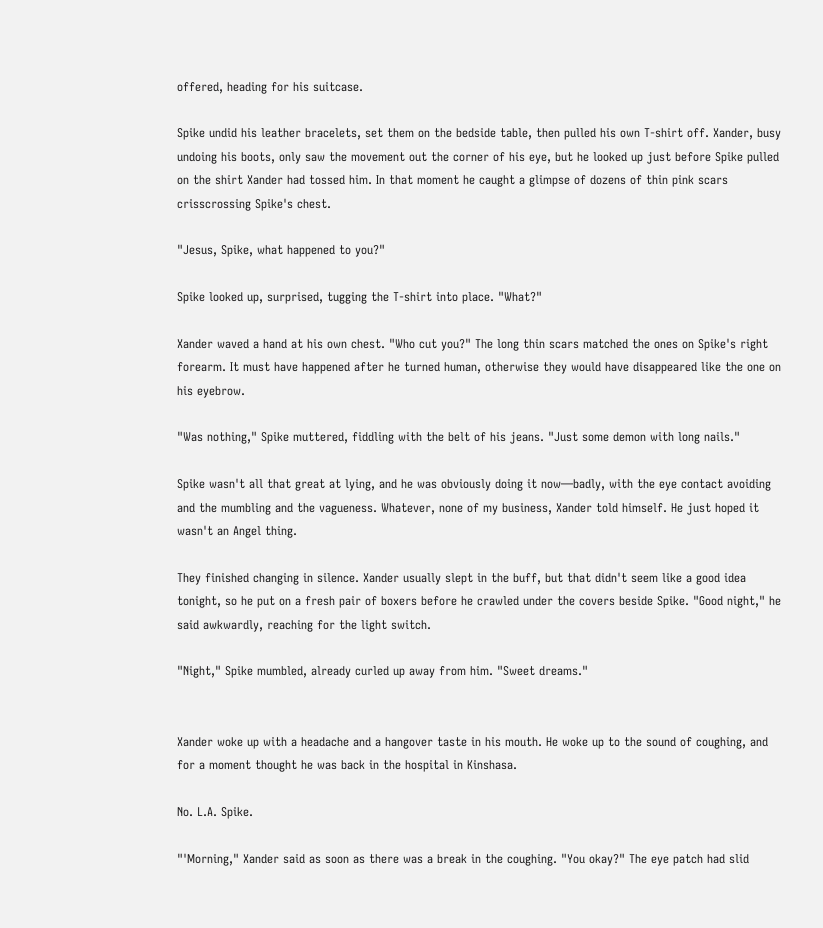offered, heading for his suitcase.

Spike undid his leather bracelets, set them on the bedside table, then pulled his own T-shirt off. Xander, busy undoing his boots, only saw the movement out the corner of his eye, but he looked up just before Spike pulled on the shirt Xander had tossed him. In that moment he caught a glimpse of dozens of thin pink scars crisscrossing Spike's chest.

"Jesus, Spike, what happened to you?"

Spike looked up, surprised, tugging the T-shirt into place. "What?"

Xander waved a hand at his own chest. "Who cut you?" The long thin scars matched the ones on Spike's right forearm. It must have happened after he turned human, otherwise they would have disappeared like the one on his eyebrow.

"Was nothing," Spike muttered, fiddling with the belt of his jeans. "Just some demon with long nails."

Spike wasn't all that great at lying, and he was obviously doing it now—badly, with the eye contact avoiding and the mumbling and the vagueness. Whatever, none of my business, Xander told himself. He just hoped it wasn't an Angel thing.

They finished changing in silence. Xander usually slept in the buff, but that didn't seem like a good idea tonight, so he put on a fresh pair of boxers before he crawled under the covers beside Spike. "Good night," he said awkwardly, reaching for the light switch.

"Night," Spike mumbled, already curled up away from him. "Sweet dreams."


Xander woke up with a headache and a hangover taste in his mouth. He woke up to the sound of coughing, and for a moment thought he was back in the hospital in Kinshasa.

No. L.A. Spike.

"'Morning," Xander said as soon as there was a break in the coughing. "You okay?" The eye patch had slid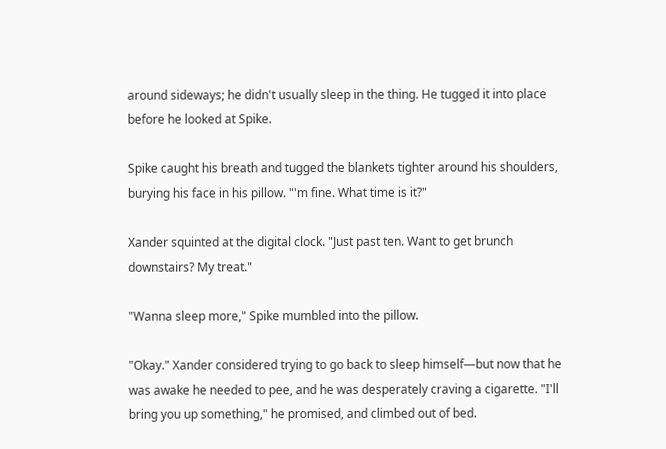around sideways; he didn't usually sleep in the thing. He tugged it into place before he looked at Spike.

Spike caught his breath and tugged the blankets tighter around his shoulders, burying his face in his pillow. "'m fine. What time is it?"

Xander squinted at the digital clock. "Just past ten. Want to get brunch downstairs? My treat."

"Wanna sleep more," Spike mumbled into the pillow.

"Okay." Xander considered trying to go back to sleep himself—but now that he was awake he needed to pee, and he was desperately craving a cigarette. "I'll bring you up something," he promised, and climbed out of bed.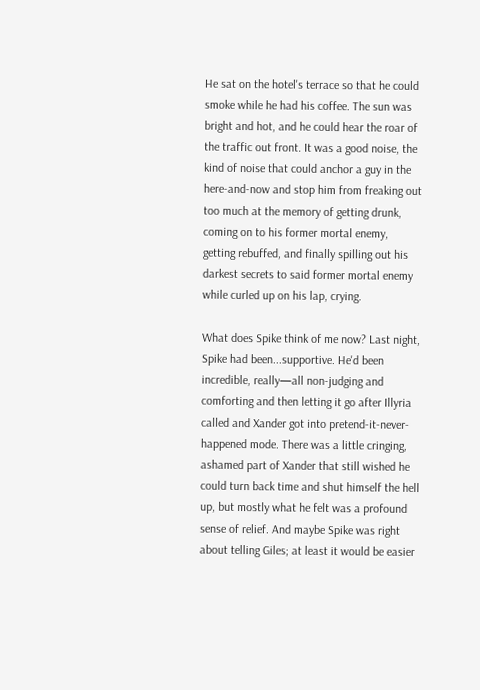He sat on the hotel's terrace so that he could smoke while he had his coffee. The sun was bright and hot, and he could hear the roar of the traffic out front. It was a good noise, the kind of noise that could anchor a guy in the here-and-now and stop him from freaking out too much at the memory of getting drunk, coming on to his former mortal enemy, getting rebuffed, and finally spilling out his darkest secrets to said former mortal enemy while curled up on his lap, crying.

What does Spike think of me now? Last night, Spike had been...supportive. He'd been incredible, really—all non-judging and comforting and then letting it go after Illyria called and Xander got into pretend-it-never-happened mode. There was a little cringing, ashamed part of Xander that still wished he could turn back time and shut himself the hell up, but mostly what he felt was a profound sense of relief. And maybe Spike was right about telling Giles; at least it would be easier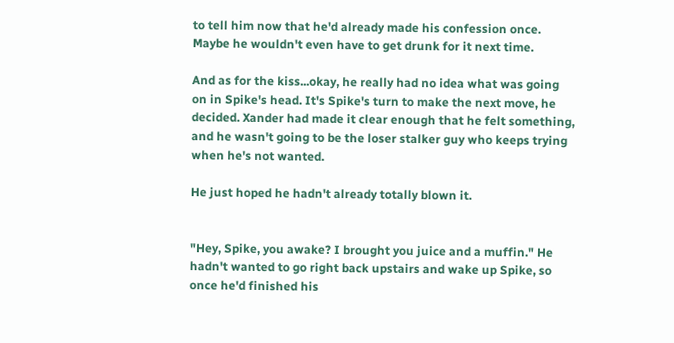to tell him now that he'd already made his confession once. Maybe he wouldn't even have to get drunk for it next time.

And as for the kiss...okay, he really had no idea what was going on in Spike's head. It's Spike's turn to make the next move, he decided. Xander had made it clear enough that he felt something, and he wasn't going to be the loser stalker guy who keeps trying when he's not wanted.

He just hoped he hadn't already totally blown it.


"Hey, Spike, you awake? I brought you juice and a muffin." He hadn't wanted to go right back upstairs and wake up Spike, so once he'd finished his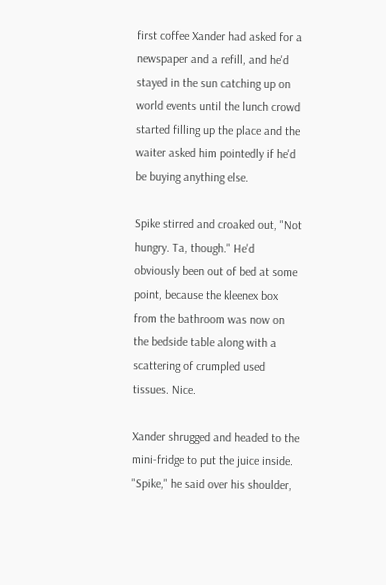first coffee Xander had asked for a newspaper and a refill, and he'd stayed in the sun catching up on world events until the lunch crowd started filling up the place and the waiter asked him pointedly if he'd be buying anything else.

Spike stirred and croaked out, "Not hungry. Ta, though." He'd obviously been out of bed at some point, because the kleenex box from the bathroom was now on the bedside table along with a scattering of crumpled used tissues. Nice.

Xander shrugged and headed to the mini-fridge to put the juice inside. "Spike," he said over his shoulder,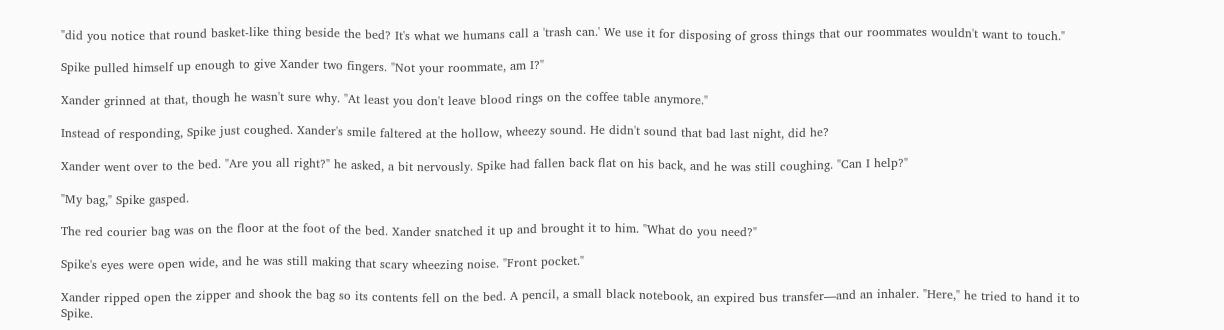"did you notice that round basket-like thing beside the bed? It's what we humans call a 'trash can.' We use it for disposing of gross things that our roommates wouldn't want to touch."

Spike pulled himself up enough to give Xander two fingers. "Not your roommate, am I?"

Xander grinned at that, though he wasn't sure why. "At least you don't leave blood rings on the coffee table anymore."

Instead of responding, Spike just coughed. Xander's smile faltered at the hollow, wheezy sound. He didn't sound that bad last night, did he?

Xander went over to the bed. "Are you all right?" he asked, a bit nervously. Spike had fallen back flat on his back, and he was still coughing. "Can I help?"

"My bag," Spike gasped.

The red courier bag was on the floor at the foot of the bed. Xander snatched it up and brought it to him. "What do you need?"

Spike's eyes were open wide, and he was still making that scary wheezing noise. "Front pocket."

Xander ripped open the zipper and shook the bag so its contents fell on the bed. A pencil, a small black notebook, an expired bus transfer—and an inhaler. "Here," he tried to hand it to Spike.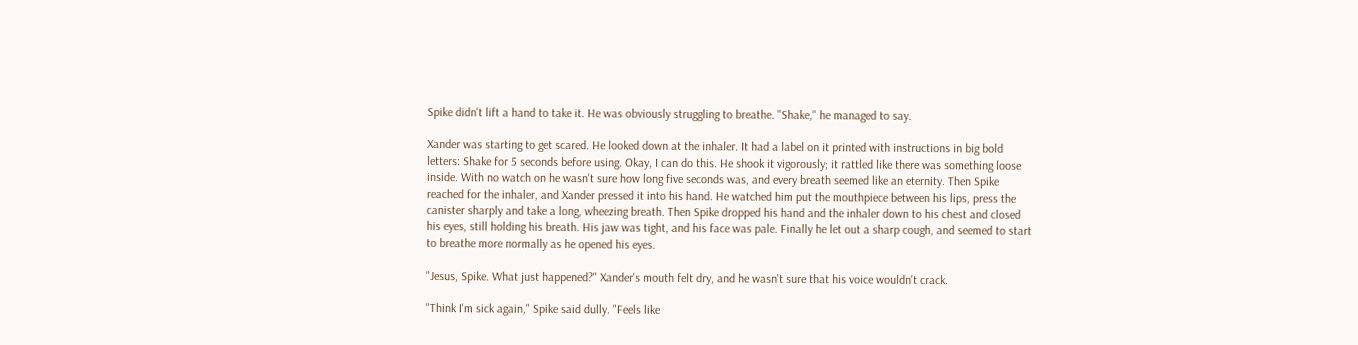Spike didn't lift a hand to take it. He was obviously struggling to breathe. "Shake," he managed to say.

Xander was starting to get scared. He looked down at the inhaler. It had a label on it printed with instructions in big bold letters: Shake for 5 seconds before using. Okay, I can do this. He shook it vigorously; it rattled like there was something loose inside. With no watch on he wasn't sure how long five seconds was, and every breath seemed like an eternity. Then Spike reached for the inhaler, and Xander pressed it into his hand. He watched him put the mouthpiece between his lips, press the canister sharply and take a long, wheezing breath. Then Spike dropped his hand and the inhaler down to his chest and closed his eyes, still holding his breath. His jaw was tight, and his face was pale. Finally he let out a sharp cough, and seemed to start to breathe more normally as he opened his eyes.

"Jesus, Spike. What just happened?" Xander's mouth felt dry, and he wasn't sure that his voice wouldn't crack.

"Think I'm sick again," Spike said dully. "Feels like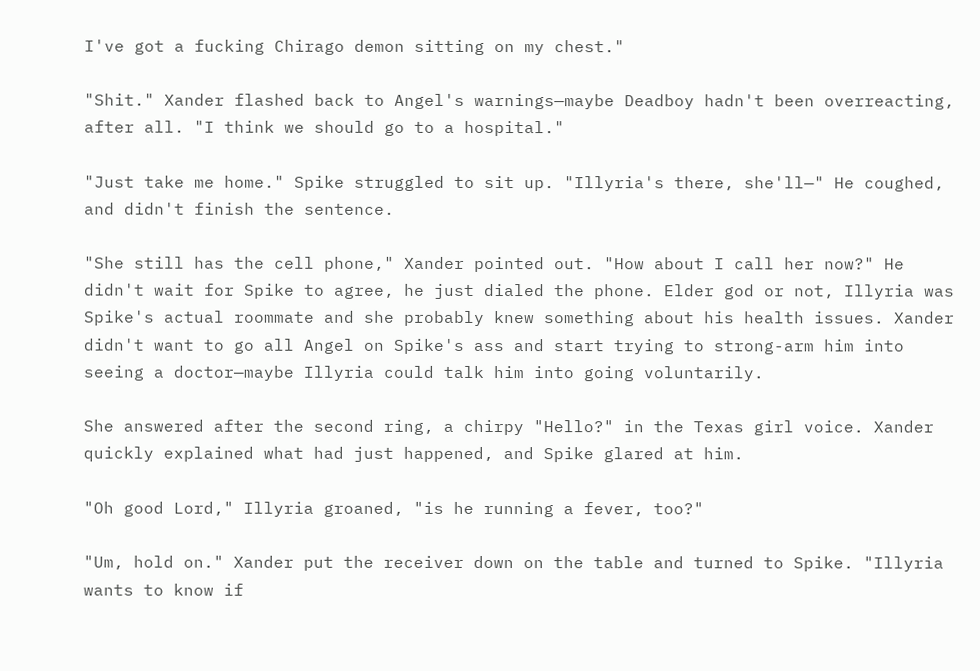I've got a fucking Chirago demon sitting on my chest."

"Shit." Xander flashed back to Angel's warnings—maybe Deadboy hadn't been overreacting, after all. "I think we should go to a hospital."

"Just take me home." Spike struggled to sit up. "Illyria's there, she'll—" He coughed, and didn't finish the sentence.

"She still has the cell phone," Xander pointed out. "How about I call her now?" He didn't wait for Spike to agree, he just dialed the phone. Elder god or not, Illyria was Spike's actual roommate and she probably knew something about his health issues. Xander didn't want to go all Angel on Spike's ass and start trying to strong-arm him into seeing a doctor—maybe Illyria could talk him into going voluntarily.

She answered after the second ring, a chirpy "Hello?" in the Texas girl voice. Xander quickly explained what had just happened, and Spike glared at him.

"Oh good Lord," Illyria groaned, "is he running a fever, too?"

"Um, hold on." Xander put the receiver down on the table and turned to Spike. "Illyria wants to know if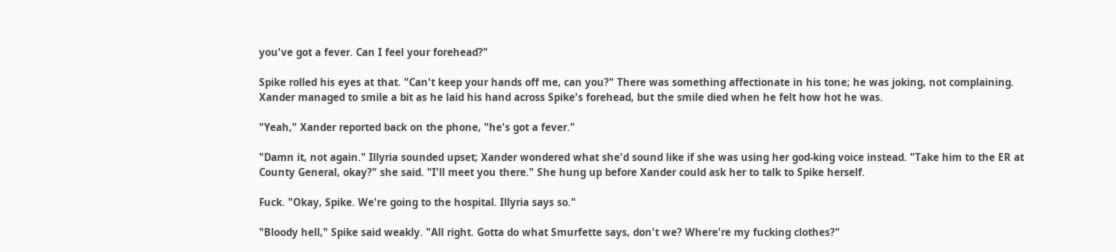you've got a fever. Can I feel your forehead?"

Spike rolled his eyes at that. "Can't keep your hands off me, can you?" There was something affectionate in his tone; he was joking, not complaining. Xander managed to smile a bit as he laid his hand across Spike's forehead, but the smile died when he felt how hot he was.

"Yeah," Xander reported back on the phone, "he's got a fever."

"Damn it, not again." Illyria sounded upset; Xander wondered what she'd sound like if she was using her god-king voice instead. "Take him to the ER at County General, okay?" she said. "I'll meet you there." She hung up before Xander could ask her to talk to Spike herself.

Fuck. "Okay, Spike. We're going to the hospital. Illyria says so."

"Bloody hell," Spike said weakly. "All right. Gotta do what Smurfette says, don't we? Where're my fucking clothes?"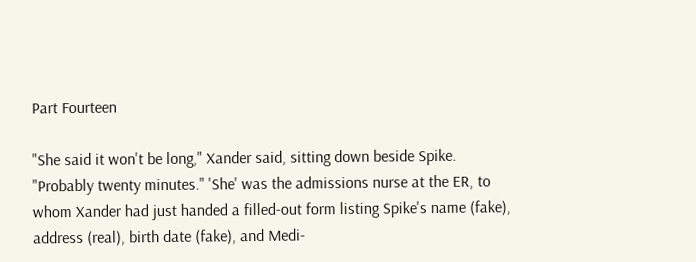Part Fourteen

"She said it won't be long," Xander said, sitting down beside Spike. "Probably twenty minutes." 'She' was the admissions nurse at the ER, to whom Xander had just handed a filled-out form listing Spike's name (fake), address (real), birth date (fake), and Medi-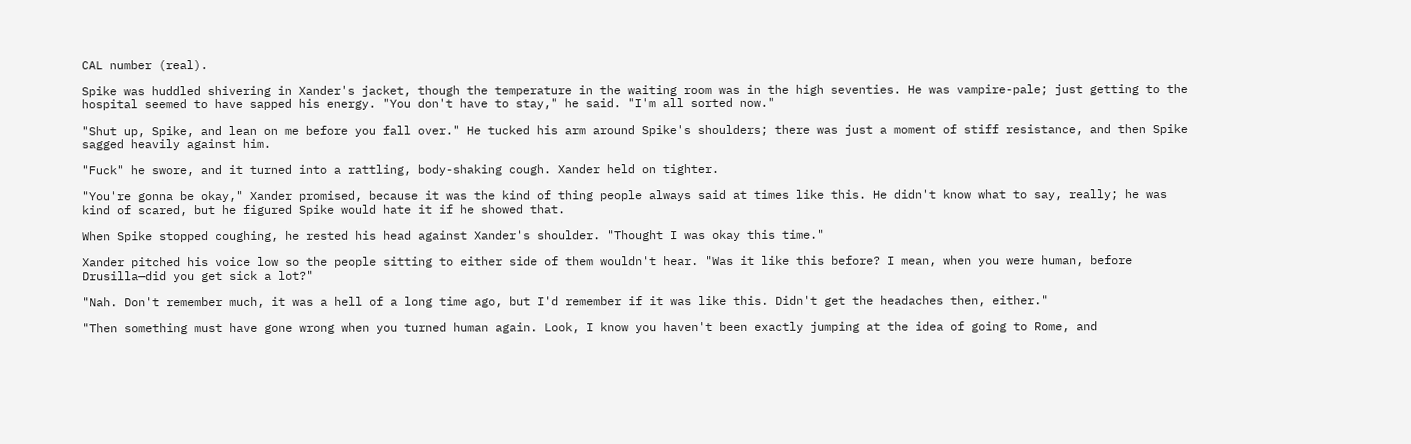CAL number (real).

Spike was huddled shivering in Xander's jacket, though the temperature in the waiting room was in the high seventies. He was vampire-pale; just getting to the hospital seemed to have sapped his energy. "You don't have to stay," he said. "I'm all sorted now."

"Shut up, Spike, and lean on me before you fall over." He tucked his arm around Spike's shoulders; there was just a moment of stiff resistance, and then Spike sagged heavily against him.

"Fuck" he swore, and it turned into a rattling, body-shaking cough. Xander held on tighter.

"You're gonna be okay," Xander promised, because it was the kind of thing people always said at times like this. He didn't know what to say, really; he was kind of scared, but he figured Spike would hate it if he showed that.

When Spike stopped coughing, he rested his head against Xander's shoulder. "Thought I was okay this time."

Xander pitched his voice low so the people sitting to either side of them wouldn't hear. "Was it like this before? I mean, when you were human, before Drusilla—did you get sick a lot?"

"Nah. Don't remember much, it was a hell of a long time ago, but I'd remember if it was like this. Didn't get the headaches then, either."

"Then something must have gone wrong when you turned human again. Look, I know you haven't been exactly jumping at the idea of going to Rome, and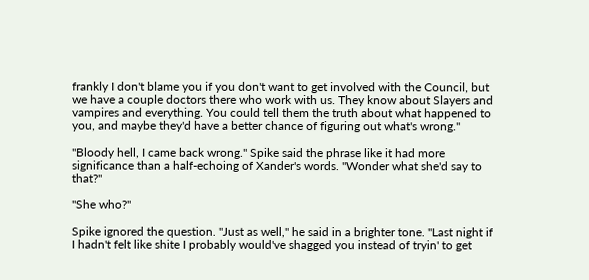frankly I don't blame you if you don't want to get involved with the Council, but we have a couple doctors there who work with us. They know about Slayers and vampires and everything. You could tell them the truth about what happened to you, and maybe they'd have a better chance of figuring out what's wrong."

"Bloody hell, I came back wrong." Spike said the phrase like it had more significance than a half-echoing of Xander's words. "Wonder what she'd say to that?"

"She who?"

Spike ignored the question. "Just as well," he said in a brighter tone. "Last night if I hadn't felt like shite I probably would've shagged you instead of tryin' to get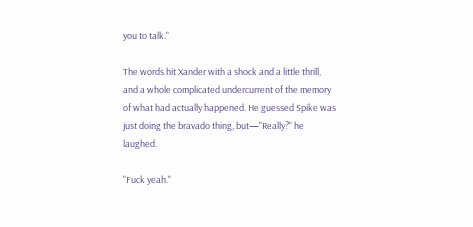you to talk."

The words hit Xander with a shock and a little thrill, and a whole complicated undercurrent of the memory of what had actually happened. He guessed Spike was just doing the bravado thing, but—"Really?" he laughed.

"Fuck yeah."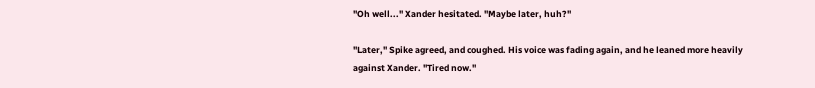"Oh well..." Xander hesitated. "Maybe later, huh?"

"Later," Spike agreed, and coughed. His voice was fading again, and he leaned more heavily against Xander. "Tired now."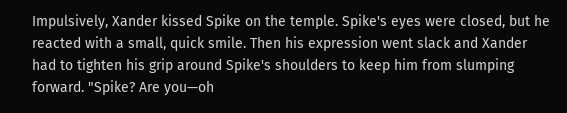Impulsively, Xander kissed Spike on the temple. Spike's eyes were closed, but he reacted with a small, quick smile. Then his expression went slack and Xander had to tighten his grip around Spike's shoulders to keep him from slumping forward. "Spike? Are you—oh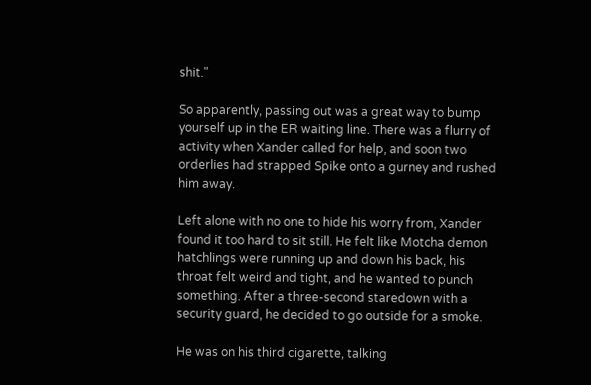shit."

So apparently, passing out was a great way to bump yourself up in the ER waiting line. There was a flurry of activity when Xander called for help, and soon two orderlies had strapped Spike onto a gurney and rushed him away.

Left alone with no one to hide his worry from, Xander found it too hard to sit still. He felt like Motcha demon hatchlings were running up and down his back, his throat felt weird and tight, and he wanted to punch something. After a three-second staredown with a security guard, he decided to go outside for a smoke.

He was on his third cigarette, talking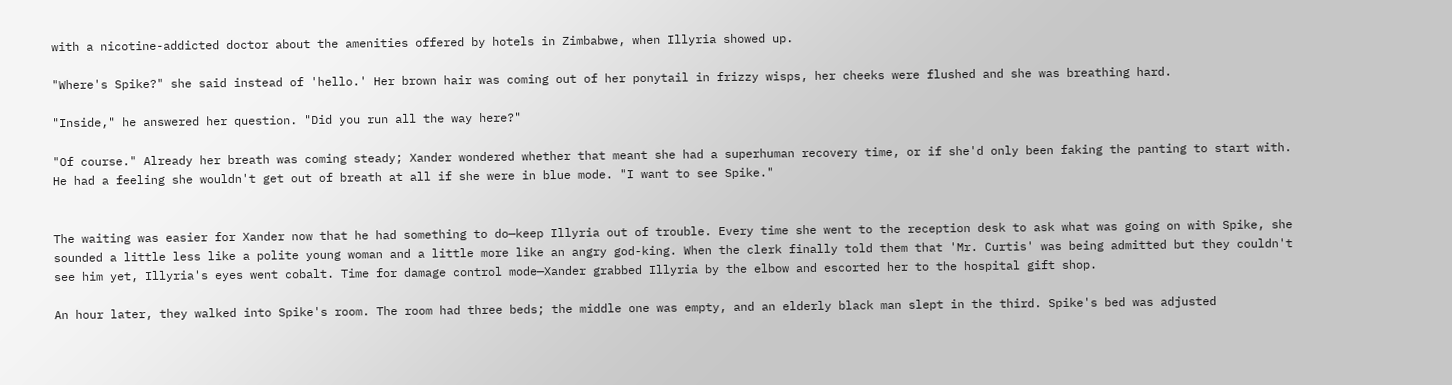with a nicotine-addicted doctor about the amenities offered by hotels in Zimbabwe, when Illyria showed up.

"Where's Spike?" she said instead of 'hello.' Her brown hair was coming out of her ponytail in frizzy wisps, her cheeks were flushed and she was breathing hard.

"Inside," he answered her question. "Did you run all the way here?"

"Of course." Already her breath was coming steady; Xander wondered whether that meant she had a superhuman recovery time, or if she'd only been faking the panting to start with. He had a feeling she wouldn't get out of breath at all if she were in blue mode. "I want to see Spike."


The waiting was easier for Xander now that he had something to do—keep Illyria out of trouble. Every time she went to the reception desk to ask what was going on with Spike, she sounded a little less like a polite young woman and a little more like an angry god-king. When the clerk finally told them that 'Mr. Curtis' was being admitted but they couldn't see him yet, Illyria's eyes went cobalt. Time for damage control mode—Xander grabbed Illyria by the elbow and escorted her to the hospital gift shop.

An hour later, they walked into Spike's room. The room had three beds; the middle one was empty, and an elderly black man slept in the third. Spike's bed was adjusted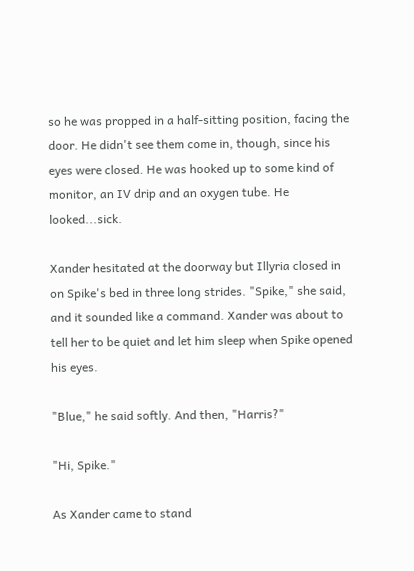so he was propped in a half-sitting position, facing the door. He didn't see them come in, though, since his eyes were closed. He was hooked up to some kind of monitor, an IV drip and an oxygen tube. He looked...sick.

Xander hesitated at the doorway but Illyria closed in on Spike's bed in three long strides. "Spike," she said, and it sounded like a command. Xander was about to tell her to be quiet and let him sleep when Spike opened his eyes.

"Blue," he said softly. And then, "Harris?"

"Hi, Spike."

As Xander came to stand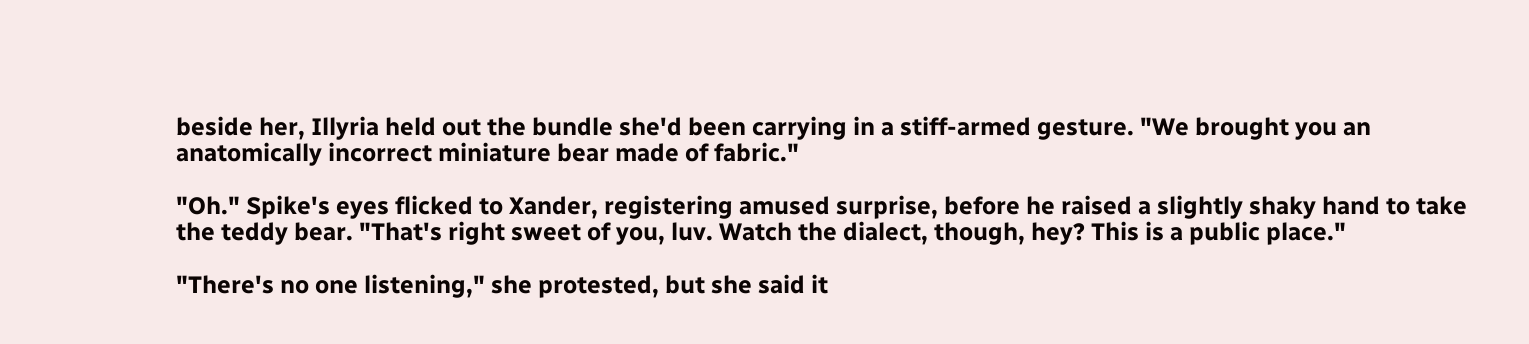beside her, Illyria held out the bundle she'd been carrying in a stiff-armed gesture. "We brought you an anatomically incorrect miniature bear made of fabric."

"Oh." Spike's eyes flicked to Xander, registering amused surprise, before he raised a slightly shaky hand to take the teddy bear. "That's right sweet of you, luv. Watch the dialect, though, hey? This is a public place."

"There's no one listening," she protested, but she said it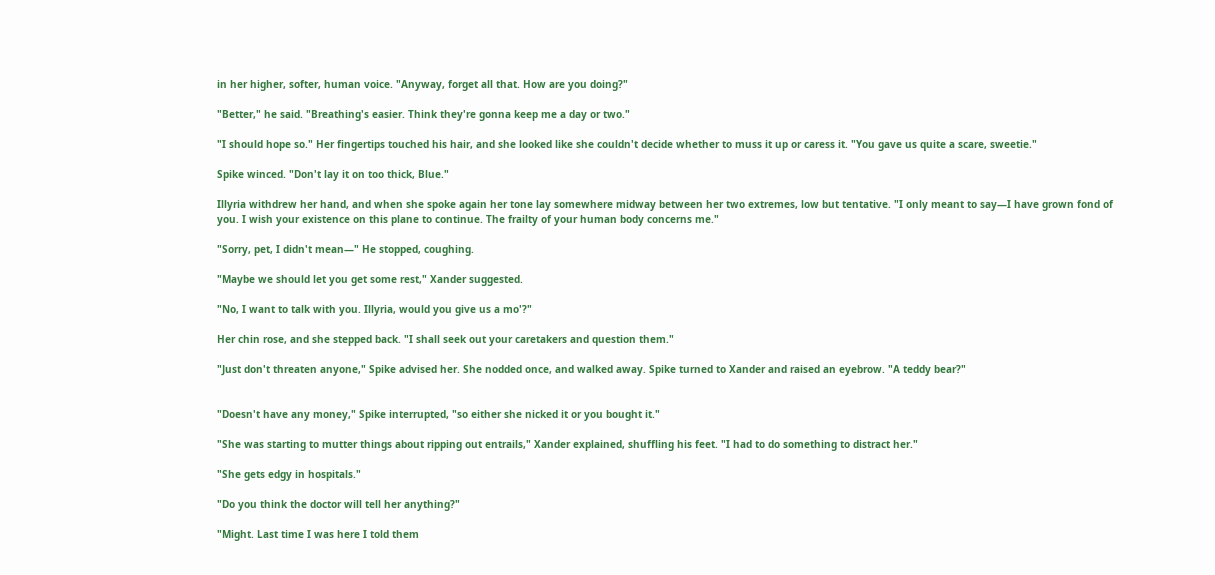in her higher, softer, human voice. "Anyway, forget all that. How are you doing?"

"Better," he said. "Breathing's easier. Think they're gonna keep me a day or two."

"I should hope so." Her fingertips touched his hair, and she looked like she couldn't decide whether to muss it up or caress it. "You gave us quite a scare, sweetie."

Spike winced. "Don't lay it on too thick, Blue."

Illyria withdrew her hand, and when she spoke again her tone lay somewhere midway between her two extremes, low but tentative. "I only meant to say—I have grown fond of you. I wish your existence on this plane to continue. The frailty of your human body concerns me."

"Sorry, pet, I didn't mean—" He stopped, coughing.

"Maybe we should let you get some rest," Xander suggested.

"No, I want to talk with you. Illyria, would you give us a mo'?"

Her chin rose, and she stepped back. "I shall seek out your caretakers and question them."

"Just don't threaten anyone," Spike advised her. She nodded once, and walked away. Spike turned to Xander and raised an eyebrow. "A teddy bear?"


"Doesn't have any money," Spike interrupted, "so either she nicked it or you bought it."

"She was starting to mutter things about ripping out entrails," Xander explained, shuffling his feet. "I had to do something to distract her."

"She gets edgy in hospitals."

"Do you think the doctor will tell her anything?"

"Might. Last time I was here I told them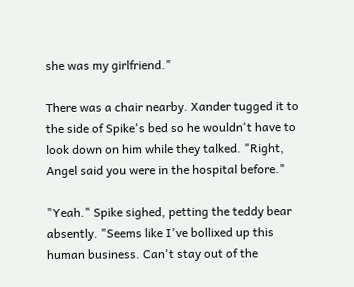she was my girlfriend."

There was a chair nearby. Xander tugged it to the side of Spike's bed so he wouldn't have to look down on him while they talked. "Right, Angel said you were in the hospital before."

"Yeah." Spike sighed, petting the teddy bear absently. "Seems like I've bollixed up this human business. Can't stay out of the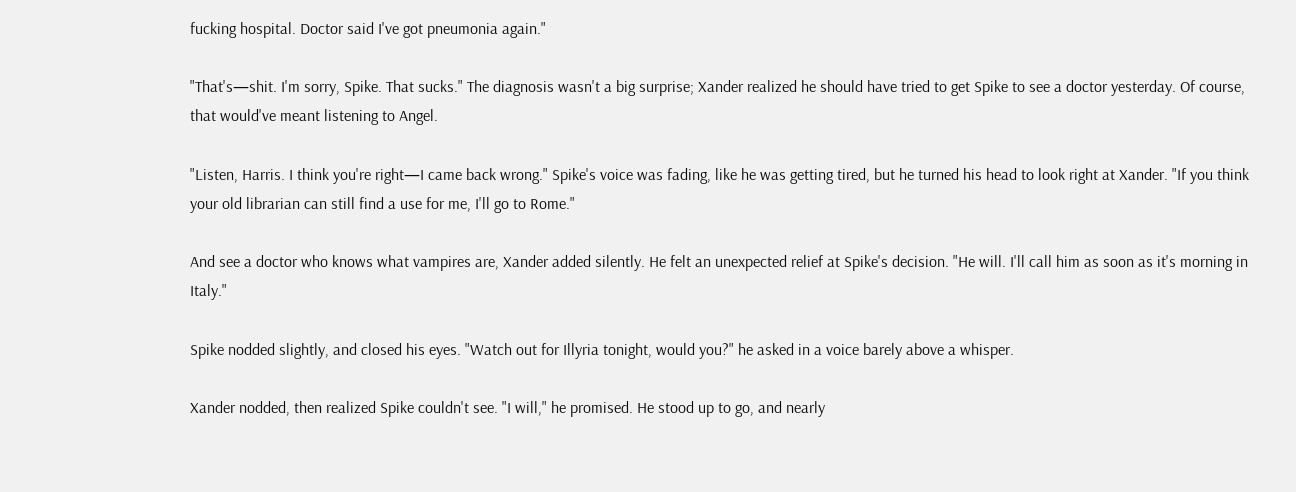fucking hospital. Doctor said I've got pneumonia again."

"That's—shit. I'm sorry, Spike. That sucks." The diagnosis wasn't a big surprise; Xander realized he should have tried to get Spike to see a doctor yesterday. Of course, that would've meant listening to Angel.

"Listen, Harris. I think you're right—I came back wrong." Spike's voice was fading, like he was getting tired, but he turned his head to look right at Xander. "If you think your old librarian can still find a use for me, I'll go to Rome."

And see a doctor who knows what vampires are, Xander added silently. He felt an unexpected relief at Spike's decision. "He will. I'll call him as soon as it's morning in Italy."

Spike nodded slightly, and closed his eyes. "Watch out for Illyria tonight, would you?" he asked in a voice barely above a whisper.

Xander nodded, then realized Spike couldn't see. "I will," he promised. He stood up to go, and nearly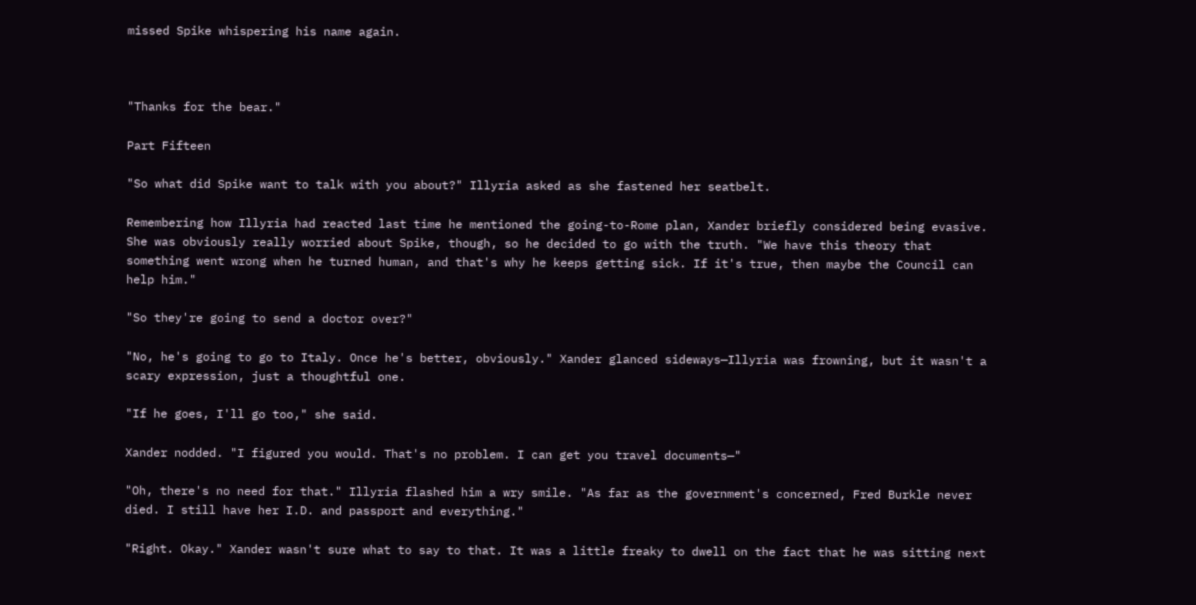missed Spike whispering his name again.



"Thanks for the bear."

Part Fifteen

"So what did Spike want to talk with you about?" Illyria asked as she fastened her seatbelt.

Remembering how Illyria had reacted last time he mentioned the going-to-Rome plan, Xander briefly considered being evasive. She was obviously really worried about Spike, though, so he decided to go with the truth. "We have this theory that something went wrong when he turned human, and that's why he keeps getting sick. If it's true, then maybe the Council can help him."

"So they're going to send a doctor over?"

"No, he's going to go to Italy. Once he's better, obviously." Xander glanced sideways—Illyria was frowning, but it wasn't a scary expression, just a thoughtful one.

"If he goes, I'll go too," she said.

Xander nodded. "I figured you would. That's no problem. I can get you travel documents—"

"Oh, there's no need for that." Illyria flashed him a wry smile. "As far as the government's concerned, Fred Burkle never died. I still have her I.D. and passport and everything."

"Right. Okay." Xander wasn't sure what to say to that. It was a little freaky to dwell on the fact that he was sitting next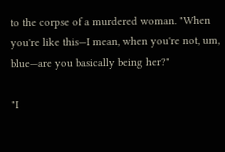to the corpse of a murdered woman. "When you're like this—I mean, when you're not, um, blue—are you basically being her?"

"I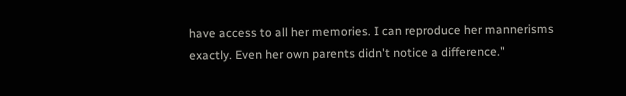have access to all her memories. I can reproduce her mannerisms exactly. Even her own parents didn't notice a difference."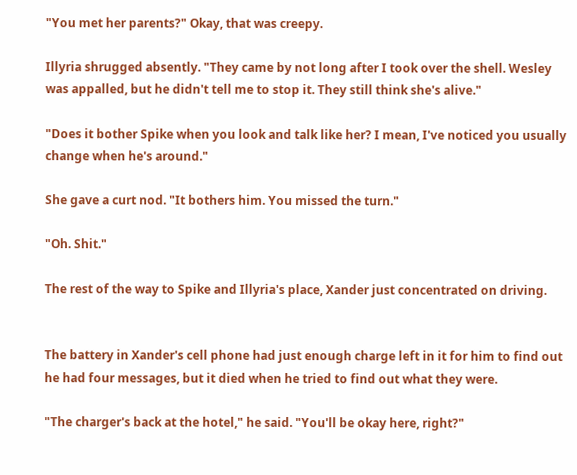"You met her parents?" Okay, that was creepy.

Illyria shrugged absently. "They came by not long after I took over the shell. Wesley was appalled, but he didn't tell me to stop it. They still think she's alive."

"Does it bother Spike when you look and talk like her? I mean, I've noticed you usually change when he's around."

She gave a curt nod. "It bothers him. You missed the turn."

"Oh. Shit."

The rest of the way to Spike and Illyria's place, Xander just concentrated on driving.


The battery in Xander's cell phone had just enough charge left in it for him to find out he had four messages, but it died when he tried to find out what they were.

"The charger's back at the hotel," he said. "You'll be okay here, right?"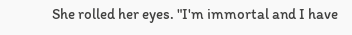She rolled her eyes. "I'm immortal and I have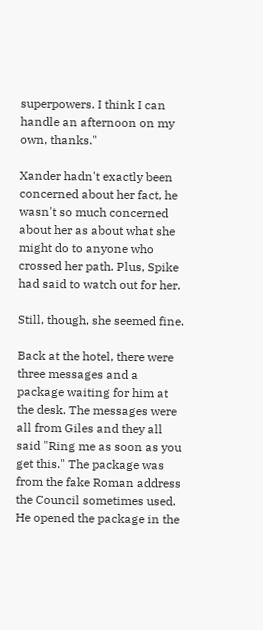superpowers. I think I can handle an afternoon on my own, thanks."

Xander hadn't exactly been concerned about her fact, he wasn't so much concerned about her as about what she might do to anyone who crossed her path. Plus, Spike had said to watch out for her.

Still, though, she seemed fine.

Back at the hotel, there were three messages and a package waiting for him at the desk. The messages were all from Giles and they all said "Ring me as soon as you get this." The package was from the fake Roman address the Council sometimes used. He opened the package in the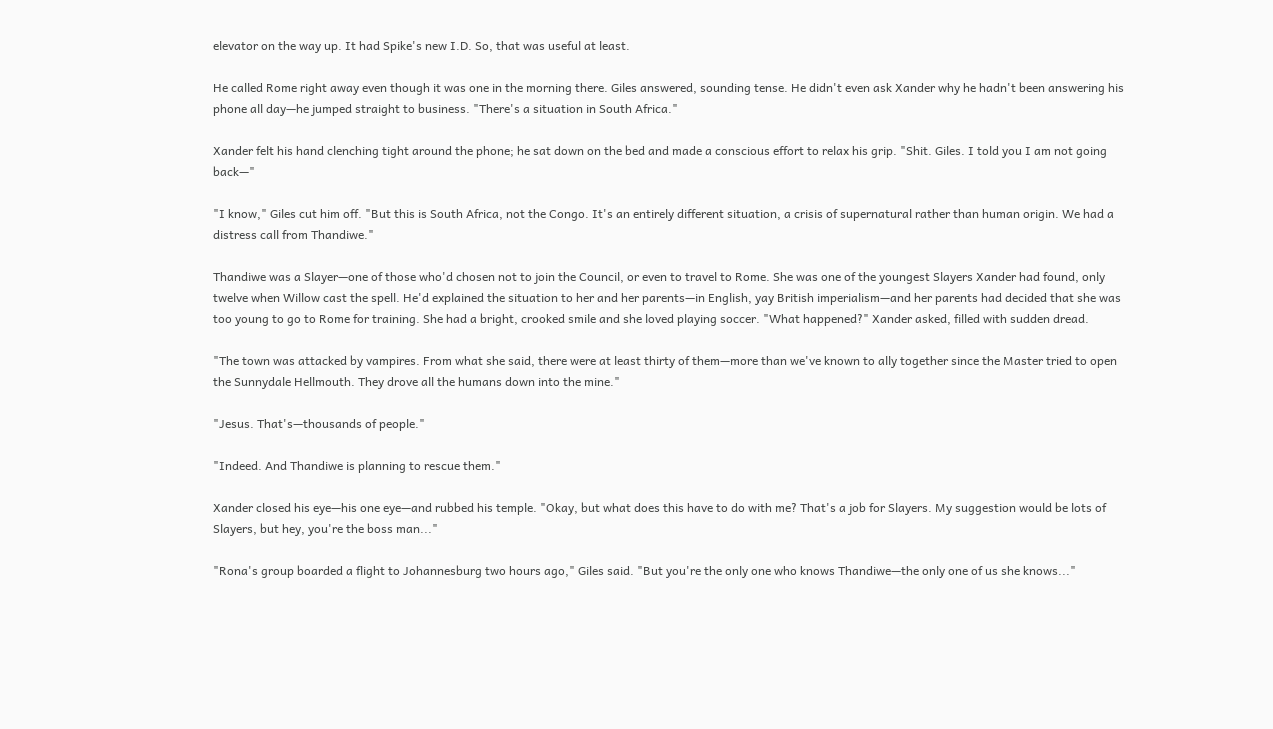elevator on the way up. It had Spike's new I.D. So, that was useful at least.

He called Rome right away even though it was one in the morning there. Giles answered, sounding tense. He didn't even ask Xander why he hadn't been answering his phone all day—he jumped straight to business. "There's a situation in South Africa."

Xander felt his hand clenching tight around the phone; he sat down on the bed and made a conscious effort to relax his grip. "Shit. Giles. I told you I am not going back—"

"I know," Giles cut him off. "But this is South Africa, not the Congo. It's an entirely different situation, a crisis of supernatural rather than human origin. We had a distress call from Thandiwe."

Thandiwe was a Slayer—one of those who'd chosen not to join the Council, or even to travel to Rome. She was one of the youngest Slayers Xander had found, only twelve when Willow cast the spell. He'd explained the situation to her and her parents—in English, yay British imperialism—and her parents had decided that she was too young to go to Rome for training. She had a bright, crooked smile and she loved playing soccer. "What happened?" Xander asked, filled with sudden dread.

"The town was attacked by vampires. From what she said, there were at least thirty of them—more than we've known to ally together since the Master tried to open the Sunnydale Hellmouth. They drove all the humans down into the mine."

"Jesus. That's—thousands of people."

"Indeed. And Thandiwe is planning to rescue them."

Xander closed his eye—his one eye—and rubbed his temple. "Okay, but what does this have to do with me? That's a job for Slayers. My suggestion would be lots of Slayers, but hey, you're the boss man..."

"Rona's group boarded a flight to Johannesburg two hours ago," Giles said. "But you're the only one who knows Thandiwe—the only one of us she knows..."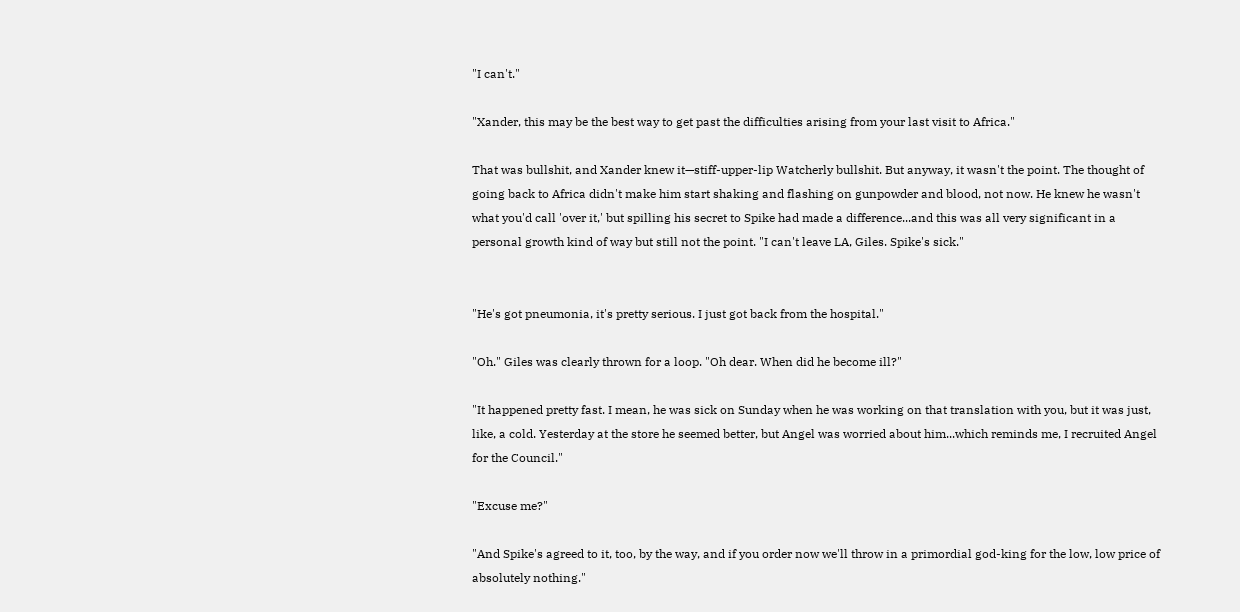"I can't."

"Xander, this may be the best way to get past the difficulties arising from your last visit to Africa."

That was bullshit, and Xander knew it—stiff-upper-lip Watcherly bullshit. But anyway, it wasn't the point. The thought of going back to Africa didn't make him start shaking and flashing on gunpowder and blood, not now. He knew he wasn't what you'd call 'over it,' but spilling his secret to Spike had made a difference...and this was all very significant in a personal growth kind of way but still not the point. "I can't leave LA, Giles. Spike's sick."


"He's got pneumonia, it's pretty serious. I just got back from the hospital."

"Oh." Giles was clearly thrown for a loop. "Oh dear. When did he become ill?"

"It happened pretty fast. I mean, he was sick on Sunday when he was working on that translation with you, but it was just, like, a cold. Yesterday at the store he seemed better, but Angel was worried about him...which reminds me, I recruited Angel for the Council."

"Excuse me?"

"And Spike's agreed to it, too, by the way, and if you order now we'll throw in a primordial god-king for the low, low price of absolutely nothing."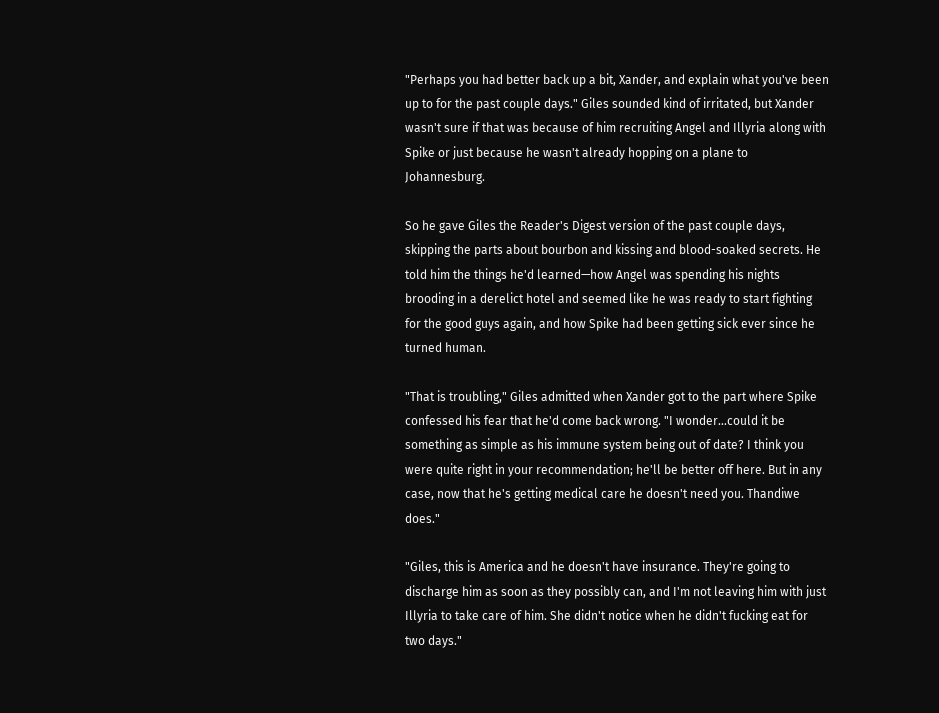"Perhaps you had better back up a bit, Xander, and explain what you've been up to for the past couple days." Giles sounded kind of irritated, but Xander wasn't sure if that was because of him recruiting Angel and Illyria along with Spike or just because he wasn't already hopping on a plane to Johannesburg.

So he gave Giles the Reader's Digest version of the past couple days, skipping the parts about bourbon and kissing and blood-soaked secrets. He told him the things he'd learned—how Angel was spending his nights brooding in a derelict hotel and seemed like he was ready to start fighting for the good guys again, and how Spike had been getting sick ever since he turned human.

"That is troubling," Giles admitted when Xander got to the part where Spike confessed his fear that he'd come back wrong. "I wonder...could it be something as simple as his immune system being out of date? I think you were quite right in your recommendation; he'll be better off here. But in any case, now that he's getting medical care he doesn't need you. Thandiwe does."

"Giles, this is America and he doesn't have insurance. They're going to discharge him as soon as they possibly can, and I'm not leaving him with just Illyria to take care of him. She didn't notice when he didn't fucking eat for two days."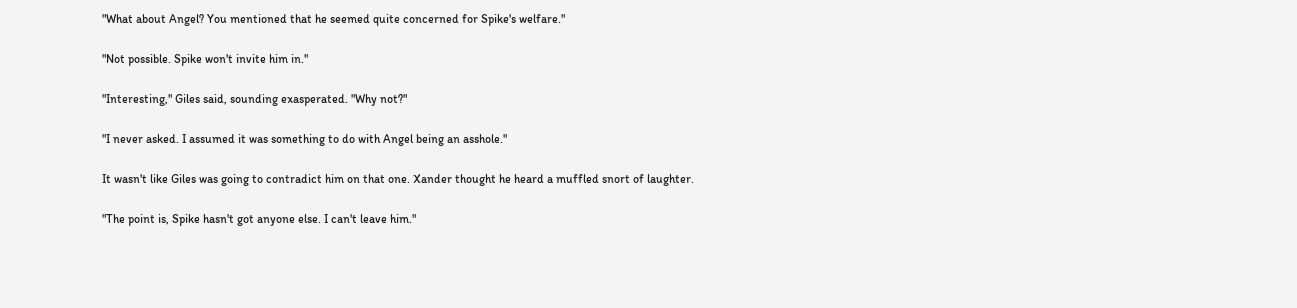"What about Angel? You mentioned that he seemed quite concerned for Spike's welfare."

"Not possible. Spike won't invite him in."

"Interesting," Giles said, sounding exasperated. "Why not?"

"I never asked. I assumed it was something to do with Angel being an asshole."

It wasn't like Giles was going to contradict him on that one. Xander thought he heard a muffled snort of laughter.

"The point is, Spike hasn't got anyone else. I can't leave him."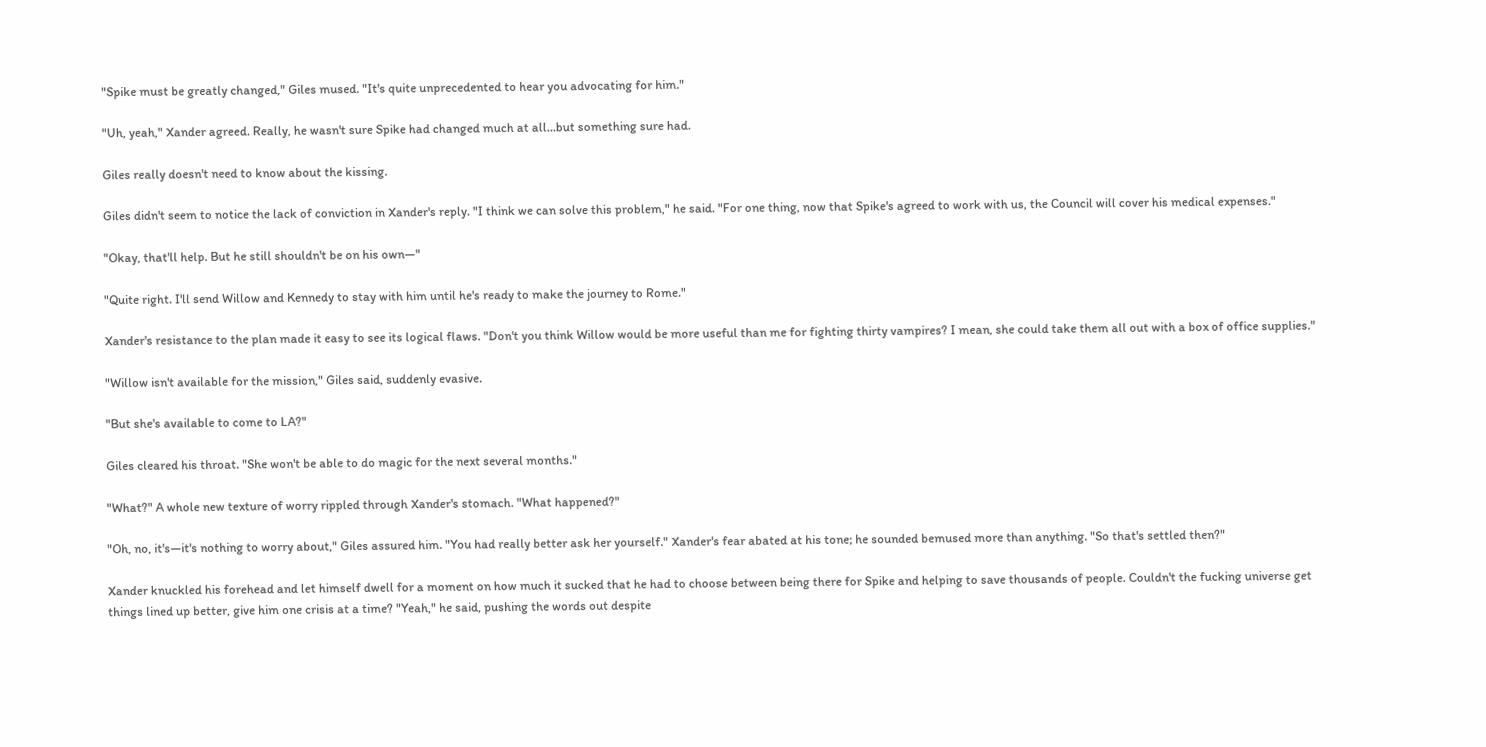"Spike must be greatly changed," Giles mused. "It's quite unprecedented to hear you advocating for him."

"Uh, yeah," Xander agreed. Really, he wasn't sure Spike had changed much at all...but something sure had.

Giles really doesn't need to know about the kissing.

Giles didn't seem to notice the lack of conviction in Xander's reply. "I think we can solve this problem," he said. "For one thing, now that Spike's agreed to work with us, the Council will cover his medical expenses."

"Okay, that'll help. But he still shouldn't be on his own—"

"Quite right. I'll send Willow and Kennedy to stay with him until he's ready to make the journey to Rome."

Xander's resistance to the plan made it easy to see its logical flaws. "Don't you think Willow would be more useful than me for fighting thirty vampires? I mean, she could take them all out with a box of office supplies."

"Willow isn't available for the mission," Giles said, suddenly evasive.

"But she's available to come to LA?"

Giles cleared his throat. "She won't be able to do magic for the next several months."

"What?" A whole new texture of worry rippled through Xander's stomach. "What happened?"

"Oh, no, it's—it's nothing to worry about," Giles assured him. "You had really better ask her yourself." Xander's fear abated at his tone; he sounded bemused more than anything. "So that's settled then?"

Xander knuckled his forehead and let himself dwell for a moment on how much it sucked that he had to choose between being there for Spike and helping to save thousands of people. Couldn't the fucking universe get things lined up better, give him one crisis at a time? "Yeah," he said, pushing the words out despite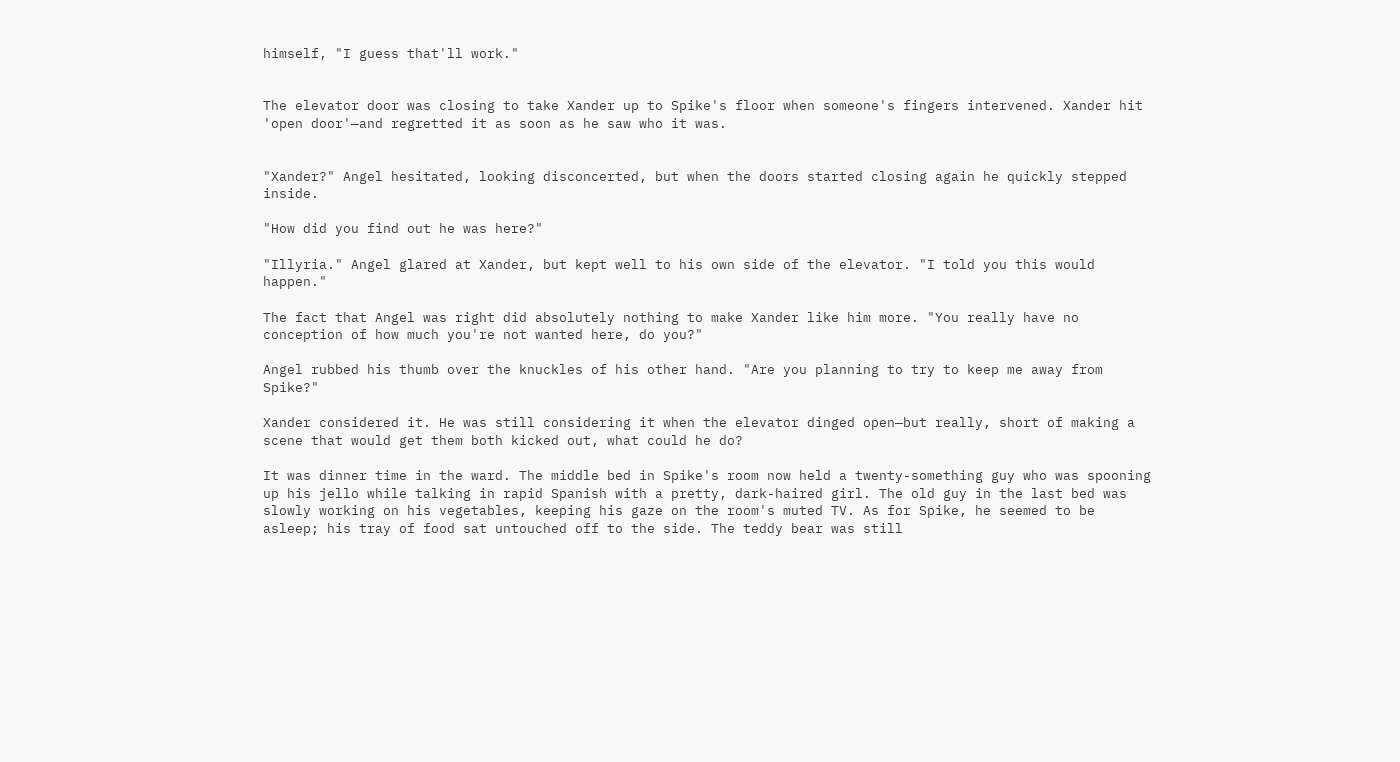himself, "I guess that'll work."


The elevator door was closing to take Xander up to Spike's floor when someone's fingers intervened. Xander hit 'open door'—and regretted it as soon as he saw who it was.


"Xander?" Angel hesitated, looking disconcerted, but when the doors started closing again he quickly stepped inside.

"How did you find out he was here?"

"Illyria." Angel glared at Xander, but kept well to his own side of the elevator. "I told you this would happen."

The fact that Angel was right did absolutely nothing to make Xander like him more. "You really have no conception of how much you're not wanted here, do you?"

Angel rubbed his thumb over the knuckles of his other hand. "Are you planning to try to keep me away from Spike?"

Xander considered it. He was still considering it when the elevator dinged open—but really, short of making a scene that would get them both kicked out, what could he do?

It was dinner time in the ward. The middle bed in Spike's room now held a twenty-something guy who was spooning up his jello while talking in rapid Spanish with a pretty, dark-haired girl. The old guy in the last bed was slowly working on his vegetables, keeping his gaze on the room's muted TV. As for Spike, he seemed to be asleep; his tray of food sat untouched off to the side. The teddy bear was still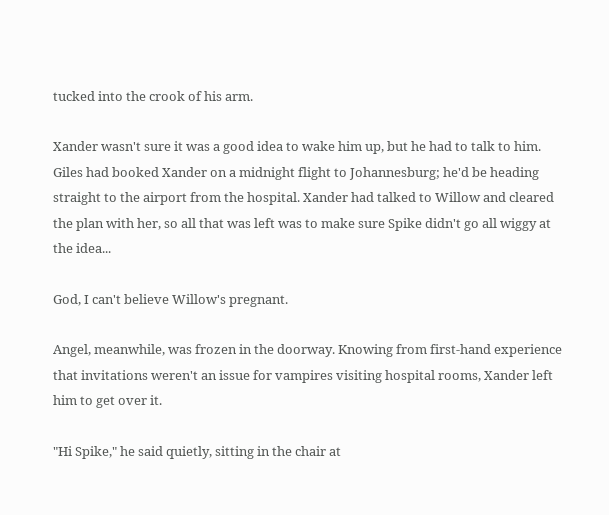tucked into the crook of his arm.

Xander wasn't sure it was a good idea to wake him up, but he had to talk to him. Giles had booked Xander on a midnight flight to Johannesburg; he'd be heading straight to the airport from the hospital. Xander had talked to Willow and cleared the plan with her, so all that was left was to make sure Spike didn't go all wiggy at the idea...

God, I can't believe Willow's pregnant.

Angel, meanwhile, was frozen in the doorway. Knowing from first-hand experience that invitations weren't an issue for vampires visiting hospital rooms, Xander left him to get over it.

"Hi Spike," he said quietly, sitting in the chair at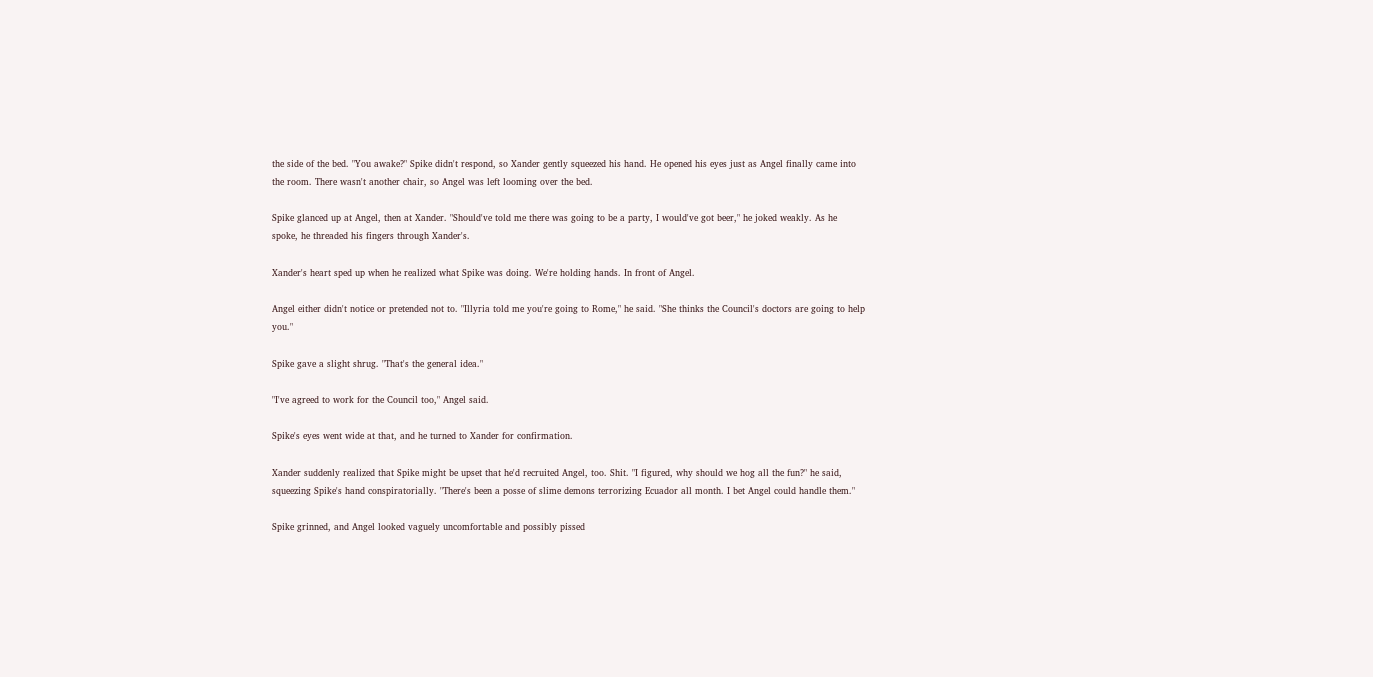the side of the bed. "You awake?" Spike didn't respond, so Xander gently squeezed his hand. He opened his eyes just as Angel finally came into the room. There wasn't another chair, so Angel was left looming over the bed.

Spike glanced up at Angel, then at Xander. "Should've told me there was going to be a party, I would've got beer," he joked weakly. As he spoke, he threaded his fingers through Xander's.

Xander's heart sped up when he realized what Spike was doing. We're holding hands. In front of Angel.

Angel either didn't notice or pretended not to. "Illyria told me you're going to Rome," he said. "She thinks the Council's doctors are going to help you."

Spike gave a slight shrug. "That's the general idea."

"I've agreed to work for the Council too," Angel said.

Spike's eyes went wide at that, and he turned to Xander for confirmation.

Xander suddenly realized that Spike might be upset that he'd recruited Angel, too. Shit. "I figured, why should we hog all the fun?" he said, squeezing Spike's hand conspiratorially. "There's been a posse of slime demons terrorizing Ecuador all month. I bet Angel could handle them."

Spike grinned, and Angel looked vaguely uncomfortable and possibly pissed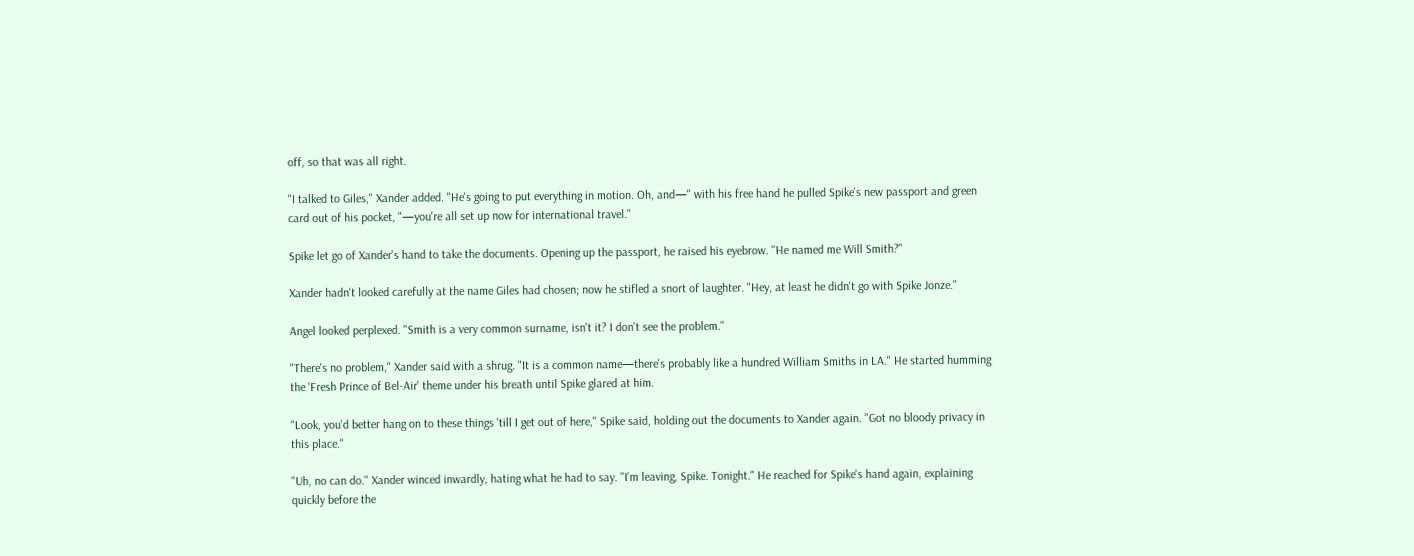off, so that was all right.

"I talked to Giles," Xander added. "He's going to put everything in motion. Oh, and—" with his free hand he pulled Spike's new passport and green card out of his pocket, "—you're all set up now for international travel."

Spike let go of Xander's hand to take the documents. Opening up the passport, he raised his eyebrow. "He named me Will Smith?"

Xander hadn't looked carefully at the name Giles had chosen; now he stifled a snort of laughter. "Hey, at least he didn't go with Spike Jonze."

Angel looked perplexed. "Smith is a very common surname, isn't it? I don't see the problem."

"There's no problem," Xander said with a shrug. "It is a common name—there's probably like a hundred William Smiths in LA." He started humming the 'Fresh Prince of Bel-Air' theme under his breath until Spike glared at him.

"Look, you'd better hang on to these things 'till I get out of here," Spike said, holding out the documents to Xander again. "Got no bloody privacy in this place."

"Uh, no can do." Xander winced inwardly, hating what he had to say. "I'm leaving, Spike. Tonight." He reached for Spike's hand again, explaining quickly before the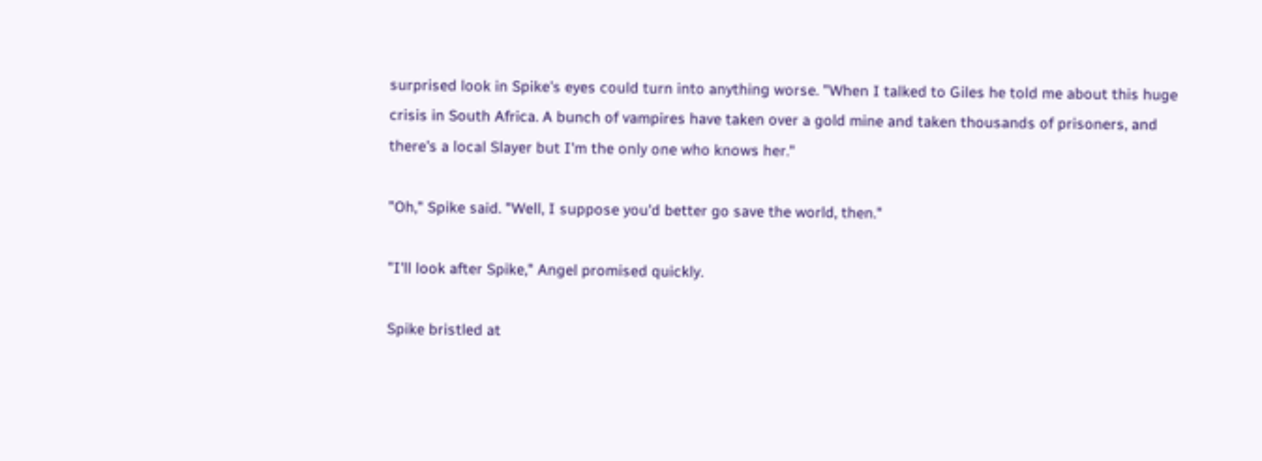surprised look in Spike's eyes could turn into anything worse. "When I talked to Giles he told me about this huge crisis in South Africa. A bunch of vampires have taken over a gold mine and taken thousands of prisoners, and there's a local Slayer but I'm the only one who knows her."

"Oh," Spike said. "Well, I suppose you'd better go save the world, then."

"I'll look after Spike," Angel promised quickly.

Spike bristled at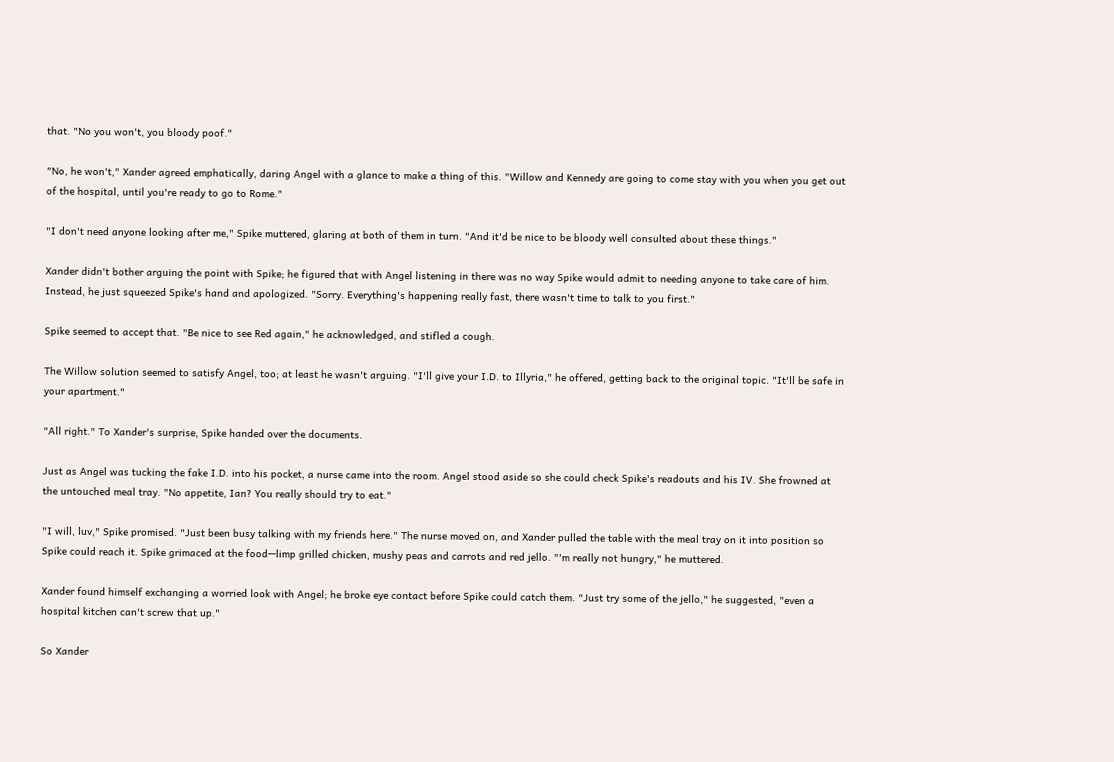that. "No you won't, you bloody poof."

"No, he won't," Xander agreed emphatically, daring Angel with a glance to make a thing of this. "Willow and Kennedy are going to come stay with you when you get out of the hospital, until you're ready to go to Rome."

"I don't need anyone looking after me," Spike muttered, glaring at both of them in turn. "And it'd be nice to be bloody well consulted about these things."

Xander didn't bother arguing the point with Spike; he figured that with Angel listening in there was no way Spike would admit to needing anyone to take care of him. Instead, he just squeezed Spike's hand and apologized. "Sorry. Everything's happening really fast, there wasn't time to talk to you first."

Spike seemed to accept that. "Be nice to see Red again," he acknowledged, and stifled a cough.

The Willow solution seemed to satisfy Angel, too; at least he wasn't arguing. "I'll give your I.D. to Illyria," he offered, getting back to the original topic. "It'll be safe in your apartment."

"All right." To Xander's surprise, Spike handed over the documents.

Just as Angel was tucking the fake I.D. into his pocket, a nurse came into the room. Angel stood aside so she could check Spike's readouts and his IV. She frowned at the untouched meal tray. "No appetite, Ian? You really should try to eat."

"I will, luv," Spike promised. "Just been busy talking with my friends here." The nurse moved on, and Xander pulled the table with the meal tray on it into position so Spike could reach it. Spike grimaced at the food—limp grilled chicken, mushy peas and carrots and red jello. "'m really not hungry," he muttered.

Xander found himself exchanging a worried look with Angel; he broke eye contact before Spike could catch them. "Just try some of the jello," he suggested, "even a hospital kitchen can't screw that up."

So Xander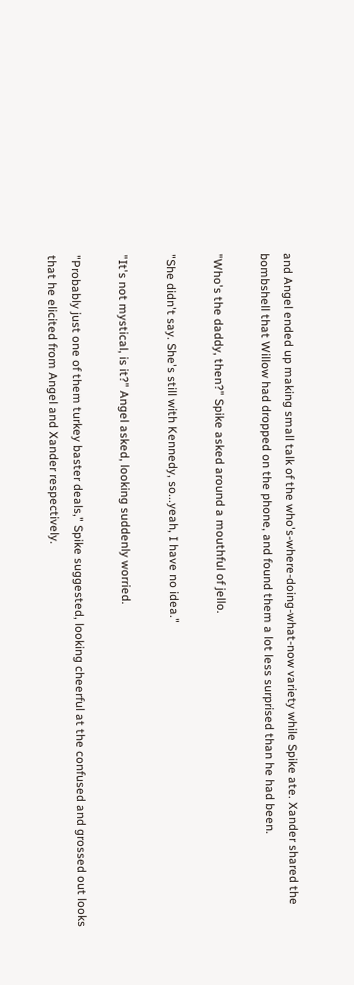and Angel ended up making small talk of the who's-where-doing-what-now variety while Spike ate. Xander shared the bombshell that Willow had dropped on the phone, and found them a lot less surprised than he had been.

"Who's the daddy, then?" Spike asked around a mouthful of jello.

"She didn't say. She's still with Kennedy, so...yeah, I have no idea."

"It's not mystical, is it?" Angel asked, looking suddenly worried.

"Probably just one of them turkey baster deals," Spike suggested, looking cheerful at the confused and grossed out looks that he elicited from Angel and Xander respectively.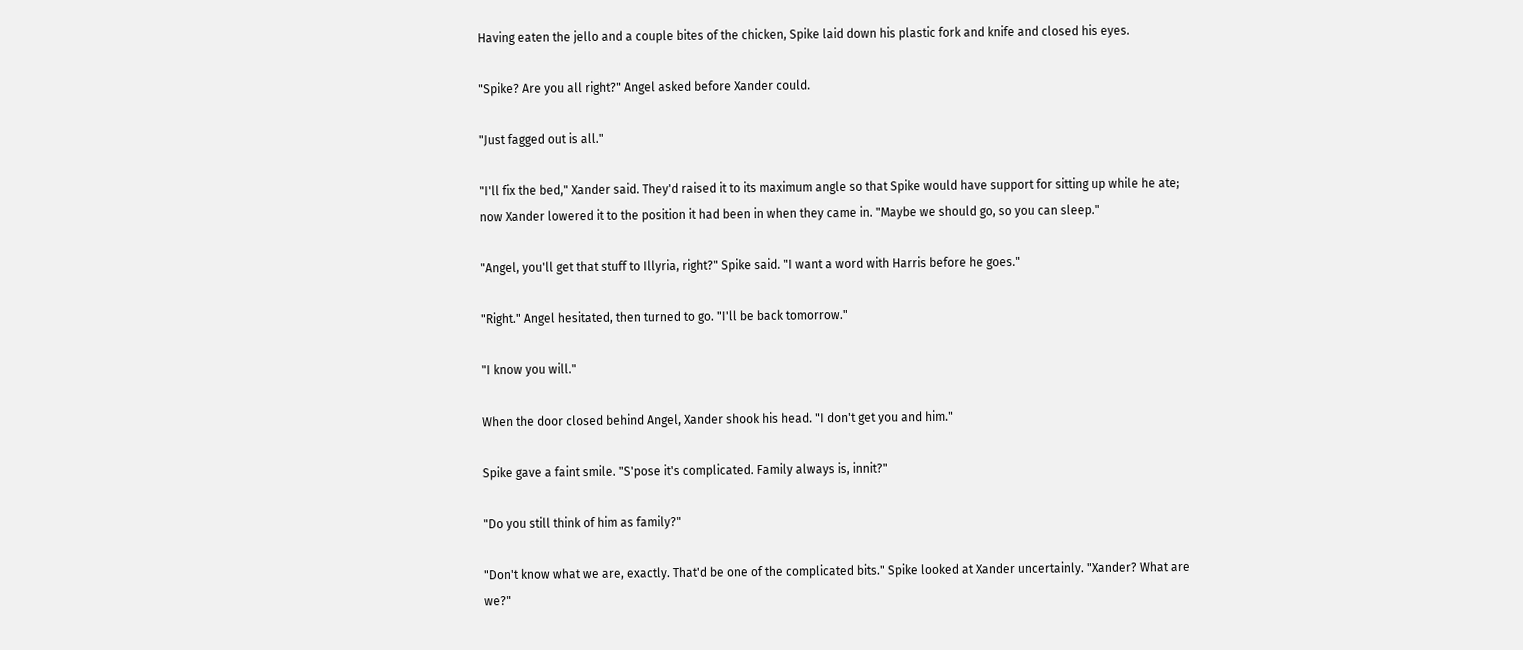Having eaten the jello and a couple bites of the chicken, Spike laid down his plastic fork and knife and closed his eyes.

"Spike? Are you all right?" Angel asked before Xander could.

"Just fagged out is all."

"I'll fix the bed," Xander said. They'd raised it to its maximum angle so that Spike would have support for sitting up while he ate; now Xander lowered it to the position it had been in when they came in. "Maybe we should go, so you can sleep."

"Angel, you'll get that stuff to Illyria, right?" Spike said. "I want a word with Harris before he goes."

"Right." Angel hesitated, then turned to go. "I'll be back tomorrow."

"I know you will."

When the door closed behind Angel, Xander shook his head. "I don't get you and him."

Spike gave a faint smile. "S'pose it's complicated. Family always is, innit?"

"Do you still think of him as family?"

"Don't know what we are, exactly. That'd be one of the complicated bits." Spike looked at Xander uncertainly. "Xander? What are we?"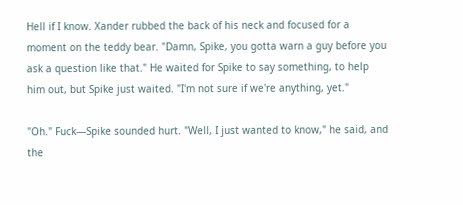Hell if I know. Xander rubbed the back of his neck and focused for a moment on the teddy bear. "Damn, Spike, you gotta warn a guy before you ask a question like that." He waited for Spike to say something, to help him out, but Spike just waited. "I'm not sure if we're anything, yet."

"Oh." Fuck—Spike sounded hurt. "Well, I just wanted to know," he said, and the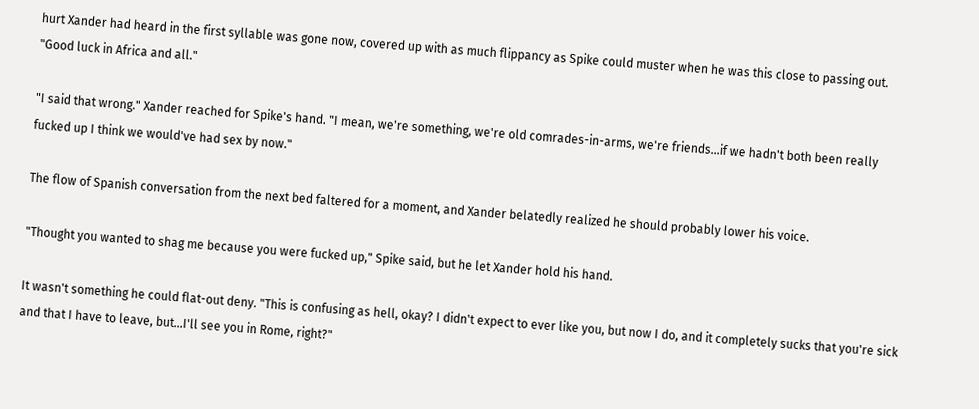hurt Xander had heard in the first syllable was gone now, covered up with as much flippancy as Spike could muster when he was this close to passing out. "Good luck in Africa and all."

"I said that wrong." Xander reached for Spike's hand. "I mean, we're something, we're old comrades-in-arms, we're friends...if we hadn't both been really fucked up I think we would've had sex by now."

The flow of Spanish conversation from the next bed faltered for a moment, and Xander belatedly realized he should probably lower his voice.

"Thought you wanted to shag me because you were fucked up," Spike said, but he let Xander hold his hand.

It wasn't something he could flat-out deny. "This is confusing as hell, okay? I didn't expect to ever like you, but now I do, and it completely sucks that you're sick and that I have to leave, but...I'll see you in Rome, right?"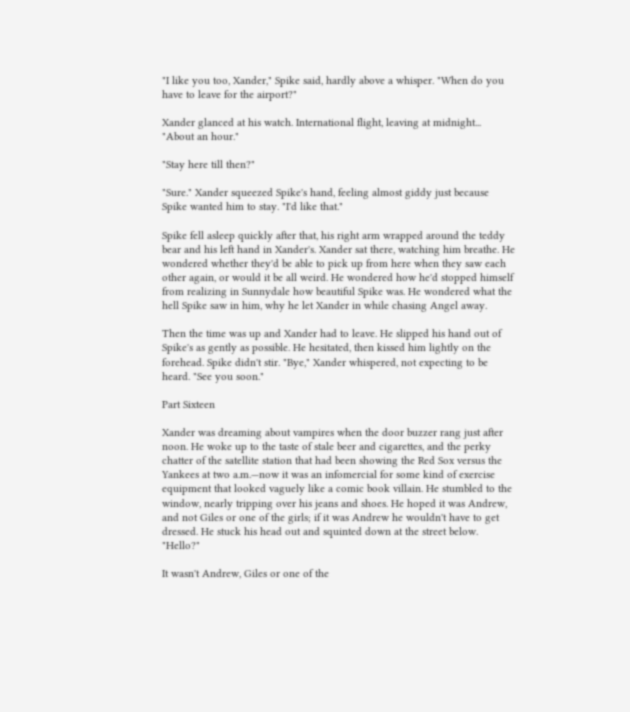"I like you too, Xander," Spike said, hardly above a whisper. "When do you have to leave for the airport?"

Xander glanced at his watch. International flight, leaving at midnight... "About an hour."

"Stay here till then?"

"Sure." Xander squeezed Spike's hand, feeling almost giddy just because Spike wanted him to stay. "I'd like that."

Spike fell asleep quickly after that, his right arm wrapped around the teddy bear and his left hand in Xander's. Xander sat there, watching him breathe. He wondered whether they'd be able to pick up from here when they saw each other again, or would it be all weird. He wondered how he'd stopped himself from realizing in Sunnydale how beautiful Spike was. He wondered what the hell Spike saw in him, why he let Xander in while chasing Angel away.

Then the time was up and Xander had to leave. He slipped his hand out of Spike's as gently as possible. He hesitated, then kissed him lightly on the forehead. Spike didn't stir. "Bye," Xander whispered, not expecting to be heard. "See you soon."

Part Sixteen

Xander was dreaming about vampires when the door buzzer rang just after noon. He woke up to the taste of stale beer and cigarettes, and the perky chatter of the satellite station that had been showing the Red Sox versus the Yankees at two a.m.—now it was an infomercial for some kind of exercise equipment that looked vaguely like a comic book villain. He stumbled to the window, nearly tripping over his jeans and shoes. He hoped it was Andrew, and not Giles or one of the girls; if it was Andrew he wouldn't have to get dressed. He stuck his head out and squinted down at the street below. "Hello?"

It wasn't Andrew, Giles or one of the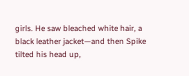girls. He saw bleached white hair, a black leather jacket—and then Spike tilted his head up,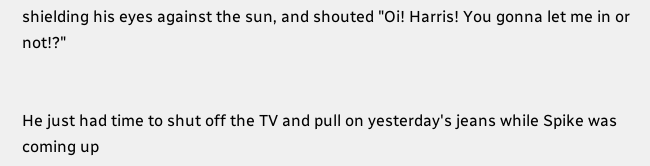shielding his eyes against the sun, and shouted "Oi! Harris! You gonna let me in or not!?"


He just had time to shut off the TV and pull on yesterday's jeans while Spike was coming up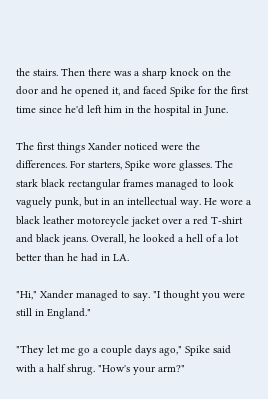the stairs. Then there was a sharp knock on the door and he opened it, and faced Spike for the first time since he'd left him in the hospital in June.

The first things Xander noticed were the differences. For starters, Spike wore glasses. The stark black rectangular frames managed to look vaguely punk, but in an intellectual way. He wore a black leather motorcycle jacket over a red T-shirt and black jeans. Overall, he looked a hell of a lot better than he had in LA.

"Hi," Xander managed to say. "I thought you were still in England."

"They let me go a couple days ago," Spike said with a half shrug. "How's your arm?"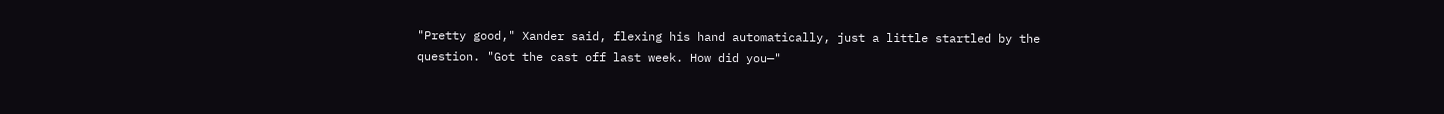"Pretty good," Xander said, flexing his hand automatically, just a little startled by the question. "Got the cast off last week. How did you—"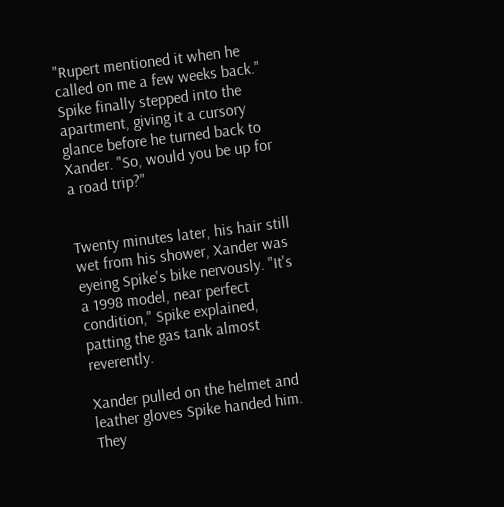"Rupert mentioned it when he called on me a few weeks back." Spike finally stepped into the apartment, giving it a cursory glance before he turned back to Xander. "So, would you be up for a road trip?"


Twenty minutes later, his hair still wet from his shower, Xander was eyeing Spike's bike nervously. "It's a 1998 model, near perfect condition," Spike explained, patting the gas tank almost reverently.

Xander pulled on the helmet and leather gloves Spike handed him. They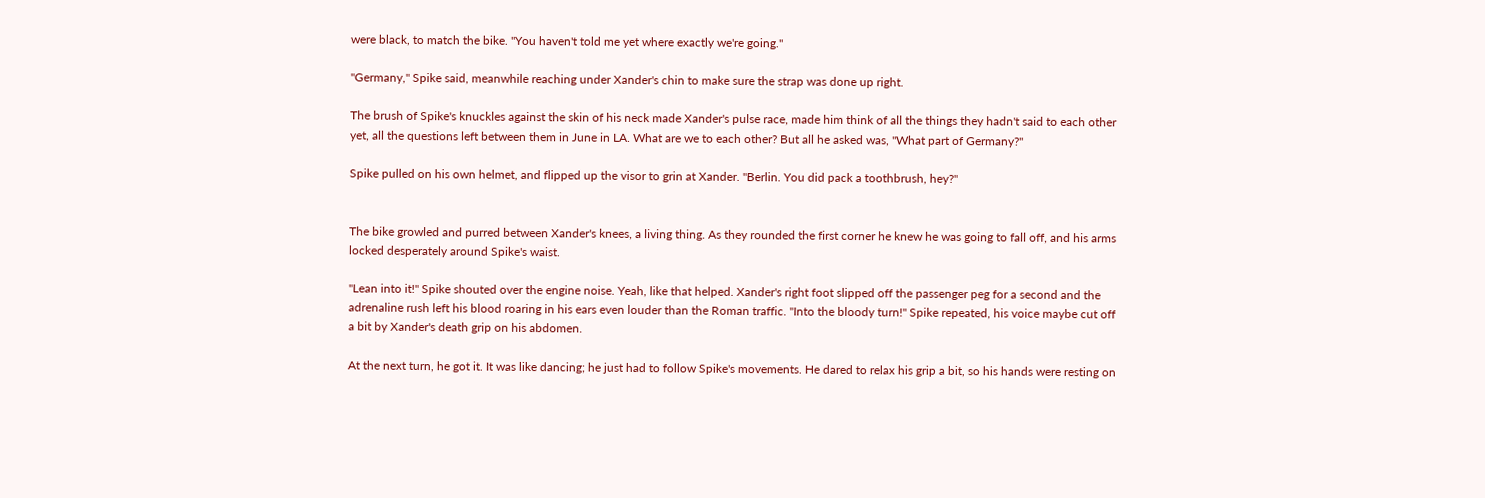were black, to match the bike. "You haven't told me yet where exactly we're going."

"Germany," Spike said, meanwhile reaching under Xander's chin to make sure the strap was done up right.

The brush of Spike's knuckles against the skin of his neck made Xander's pulse race, made him think of all the things they hadn't said to each other yet, all the questions left between them in June in LA. What are we to each other? But all he asked was, "What part of Germany?"

Spike pulled on his own helmet, and flipped up the visor to grin at Xander. "Berlin. You did pack a toothbrush, hey?"


The bike growled and purred between Xander's knees, a living thing. As they rounded the first corner he knew he was going to fall off, and his arms locked desperately around Spike's waist.

"Lean into it!" Spike shouted over the engine noise. Yeah, like that helped. Xander's right foot slipped off the passenger peg for a second and the adrenaline rush left his blood roaring in his ears even louder than the Roman traffic. "Into the bloody turn!" Spike repeated, his voice maybe cut off a bit by Xander's death grip on his abdomen.

At the next turn, he got it. It was like dancing; he just had to follow Spike's movements. He dared to relax his grip a bit, so his hands were resting on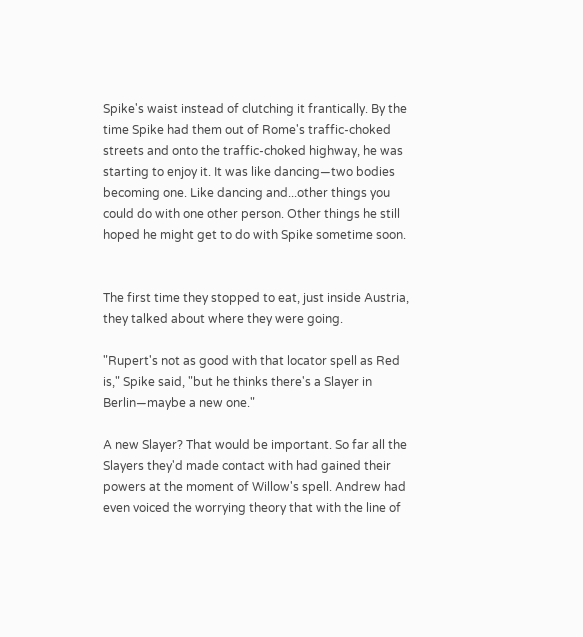Spike's waist instead of clutching it frantically. By the time Spike had them out of Rome's traffic-choked streets and onto the traffic-choked highway, he was starting to enjoy it. It was like dancing—two bodies becoming one. Like dancing and...other things you could do with one other person. Other things he still hoped he might get to do with Spike sometime soon.


The first time they stopped to eat, just inside Austria, they talked about where they were going.

"Rupert's not as good with that locator spell as Red is," Spike said, "but he thinks there's a Slayer in Berlin—maybe a new one."

A new Slayer? That would be important. So far all the Slayers they'd made contact with had gained their powers at the moment of Willow's spell. Andrew had even voiced the worrying theory that with the line of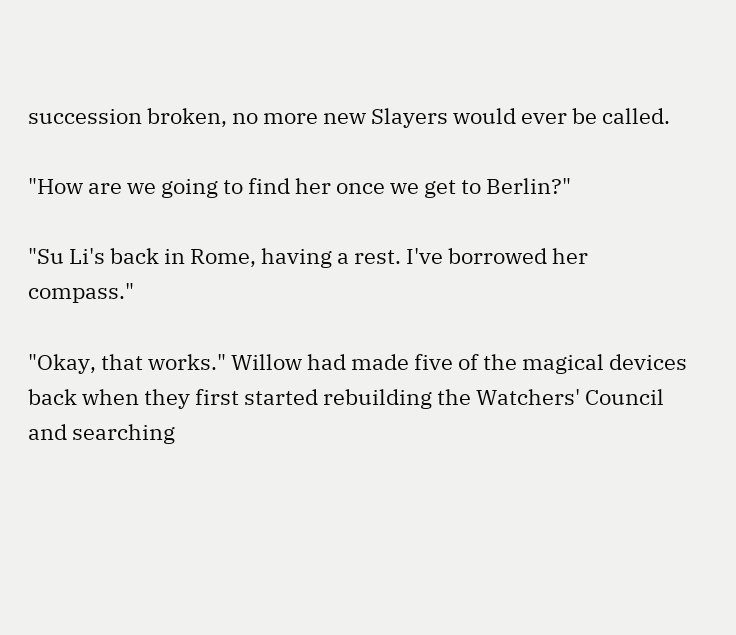succession broken, no more new Slayers would ever be called.

"How are we going to find her once we get to Berlin?"

"Su Li's back in Rome, having a rest. I've borrowed her compass."

"Okay, that works." Willow had made five of the magical devices back when they first started rebuilding the Watchers' Council and searching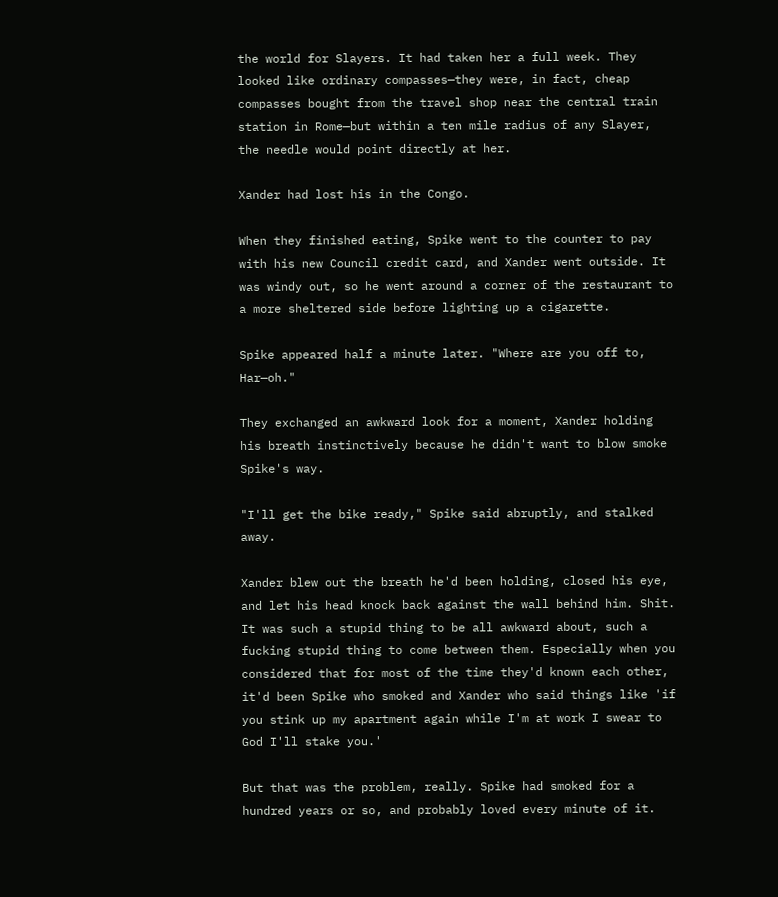the world for Slayers. It had taken her a full week. They looked like ordinary compasses—they were, in fact, cheap compasses bought from the travel shop near the central train station in Rome—but within a ten mile radius of any Slayer, the needle would point directly at her.

Xander had lost his in the Congo.

When they finished eating, Spike went to the counter to pay with his new Council credit card, and Xander went outside. It was windy out, so he went around a corner of the restaurant to a more sheltered side before lighting up a cigarette.

Spike appeared half a minute later. "Where are you off to, Har—oh."

They exchanged an awkward look for a moment, Xander holding his breath instinctively because he didn't want to blow smoke Spike's way.

"I'll get the bike ready," Spike said abruptly, and stalked away.

Xander blew out the breath he'd been holding, closed his eye, and let his head knock back against the wall behind him. Shit. It was such a stupid thing to be all awkward about, such a fucking stupid thing to come between them. Especially when you considered that for most of the time they'd known each other, it'd been Spike who smoked and Xander who said things like 'if you stink up my apartment again while I'm at work I swear to God I'll stake you.'

But that was the problem, really. Spike had smoked for a hundred years or so, and probably loved every minute of it.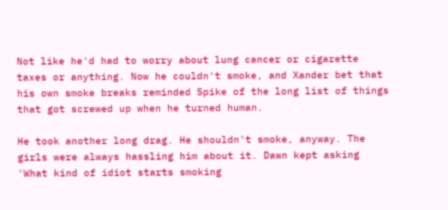Not like he'd had to worry about lung cancer or cigarette taxes or anything. Now he couldn't smoke, and Xander bet that his own smoke breaks reminded Spike of the long list of things that got screwed up when he turned human.

He took another long drag. He shouldn't smoke, anyway. The girls were always hassling him about it. Dawn kept asking 'What kind of idiot starts smoking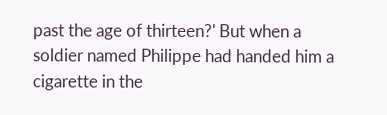past the age of thirteen?' But when a soldier named Philippe had handed him a cigarette in the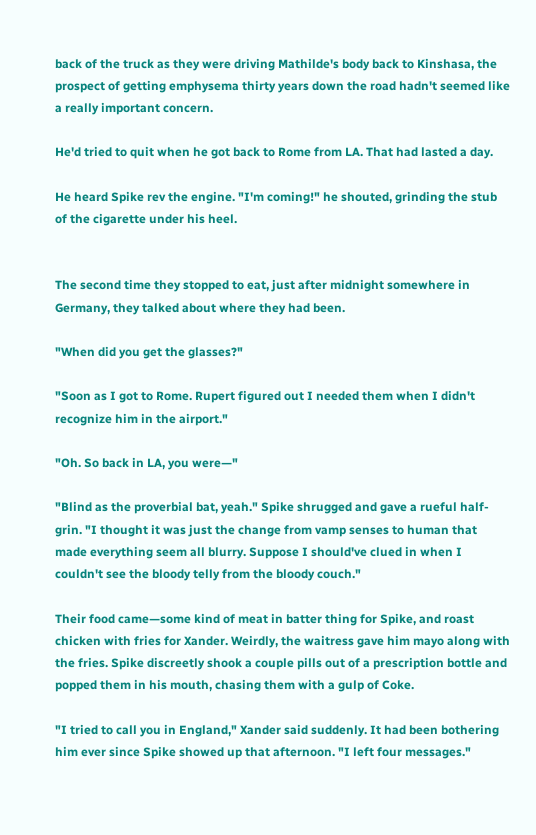back of the truck as they were driving Mathilde's body back to Kinshasa, the prospect of getting emphysema thirty years down the road hadn't seemed like a really important concern.

He'd tried to quit when he got back to Rome from LA. That had lasted a day.

He heard Spike rev the engine. "I'm coming!" he shouted, grinding the stub of the cigarette under his heel.


The second time they stopped to eat, just after midnight somewhere in Germany, they talked about where they had been.

"When did you get the glasses?"

"Soon as I got to Rome. Rupert figured out I needed them when I didn't recognize him in the airport."

"Oh. So back in LA, you were—"

"Blind as the proverbial bat, yeah." Spike shrugged and gave a rueful half-grin. "I thought it was just the change from vamp senses to human that made everything seem all blurry. Suppose I should've clued in when I couldn't see the bloody telly from the bloody couch."

Their food came—some kind of meat in batter thing for Spike, and roast chicken with fries for Xander. Weirdly, the waitress gave him mayo along with the fries. Spike discreetly shook a couple pills out of a prescription bottle and popped them in his mouth, chasing them with a gulp of Coke.

"I tried to call you in England," Xander said suddenly. It had been bothering him ever since Spike showed up that afternoon. "I left four messages."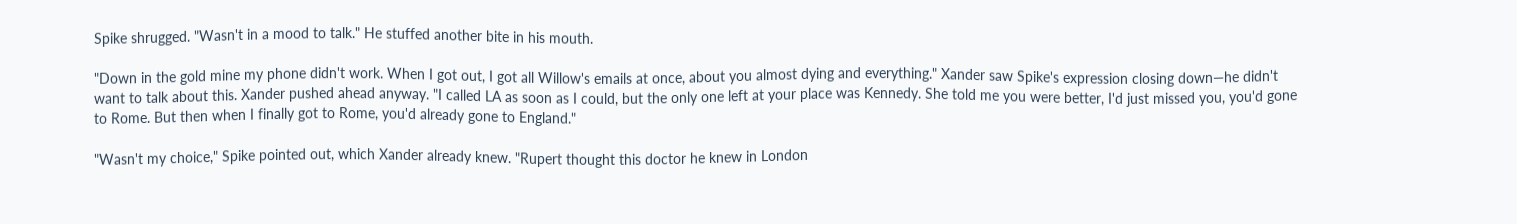Spike shrugged. "Wasn't in a mood to talk." He stuffed another bite in his mouth.

"Down in the gold mine my phone didn't work. When I got out, I got all Willow's emails at once, about you almost dying and everything." Xander saw Spike's expression closing down—he didn't want to talk about this. Xander pushed ahead anyway. "I called LA as soon as I could, but the only one left at your place was Kennedy. She told me you were better, I'd just missed you, you'd gone to Rome. But then when I finally got to Rome, you'd already gone to England."

"Wasn't my choice," Spike pointed out, which Xander already knew. "Rupert thought this doctor he knew in London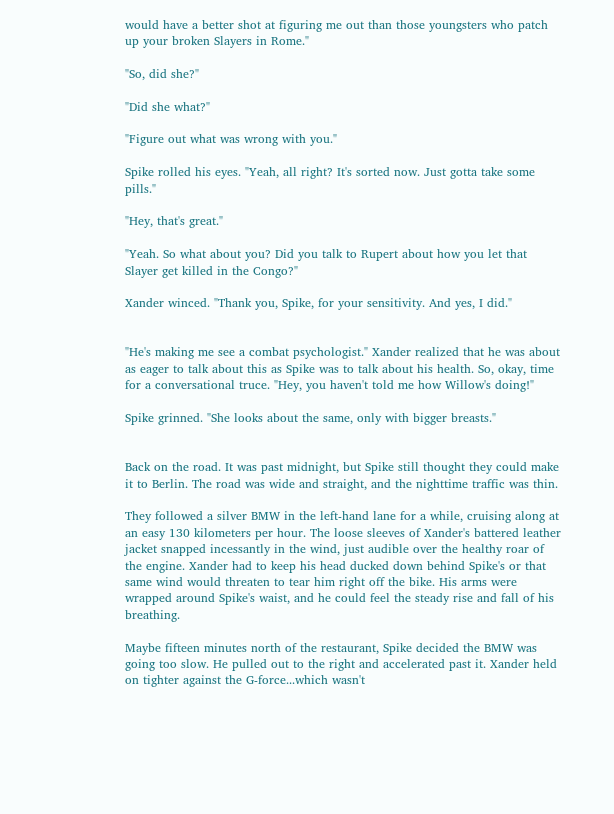would have a better shot at figuring me out than those youngsters who patch up your broken Slayers in Rome."

"So, did she?"

"Did she what?"

"Figure out what was wrong with you."

Spike rolled his eyes. "Yeah, all right? It's sorted now. Just gotta take some pills."

"Hey, that's great."

"Yeah. So what about you? Did you talk to Rupert about how you let that Slayer get killed in the Congo?"

Xander winced. "Thank you, Spike, for your sensitivity. And yes, I did."


"He's making me see a combat psychologist." Xander realized that he was about as eager to talk about this as Spike was to talk about his health. So, okay, time for a conversational truce. "Hey, you haven't told me how Willow's doing!"

Spike grinned. "She looks about the same, only with bigger breasts."


Back on the road. It was past midnight, but Spike still thought they could make it to Berlin. The road was wide and straight, and the nighttime traffic was thin.

They followed a silver BMW in the left-hand lane for a while, cruising along at an easy 130 kilometers per hour. The loose sleeves of Xander's battered leather jacket snapped incessantly in the wind, just audible over the healthy roar of the engine. Xander had to keep his head ducked down behind Spike's or that same wind would threaten to tear him right off the bike. His arms were wrapped around Spike's waist, and he could feel the steady rise and fall of his breathing.

Maybe fifteen minutes north of the restaurant, Spike decided the BMW was going too slow. He pulled out to the right and accelerated past it. Xander held on tighter against the G-force...which wasn't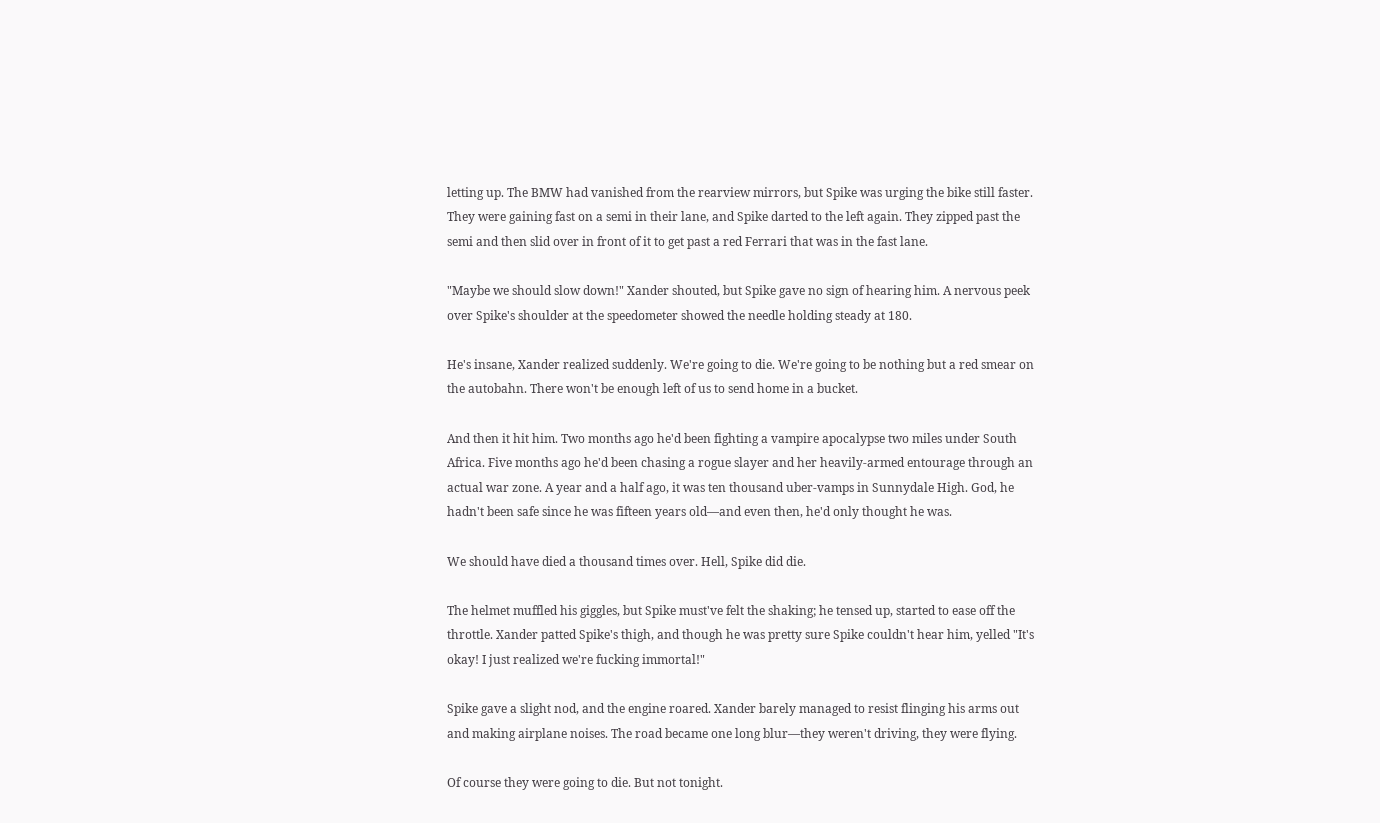letting up. The BMW had vanished from the rearview mirrors, but Spike was urging the bike still faster. They were gaining fast on a semi in their lane, and Spike darted to the left again. They zipped past the semi and then slid over in front of it to get past a red Ferrari that was in the fast lane.

"Maybe we should slow down!" Xander shouted, but Spike gave no sign of hearing him. A nervous peek over Spike's shoulder at the speedometer showed the needle holding steady at 180.

He's insane, Xander realized suddenly. We're going to die. We're going to be nothing but a red smear on the autobahn. There won't be enough left of us to send home in a bucket.

And then it hit him. Two months ago he'd been fighting a vampire apocalypse two miles under South Africa. Five months ago he'd been chasing a rogue slayer and her heavily-armed entourage through an actual war zone. A year and a half ago, it was ten thousand uber-vamps in Sunnydale High. God, he hadn't been safe since he was fifteen years old—and even then, he'd only thought he was.

We should have died a thousand times over. Hell, Spike did die.

The helmet muffled his giggles, but Spike must've felt the shaking; he tensed up, started to ease off the throttle. Xander patted Spike's thigh, and though he was pretty sure Spike couldn't hear him, yelled "It's okay! I just realized we're fucking immortal!"

Spike gave a slight nod, and the engine roared. Xander barely managed to resist flinging his arms out and making airplane noises. The road became one long blur—they weren't driving, they were flying.

Of course they were going to die. But not tonight.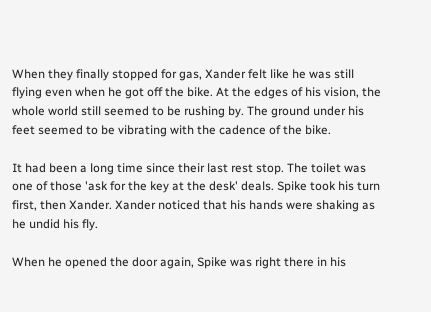When they finally stopped for gas, Xander felt like he was still flying even when he got off the bike. At the edges of his vision, the whole world still seemed to be rushing by. The ground under his feet seemed to be vibrating with the cadence of the bike.

It had been a long time since their last rest stop. The toilet was one of those 'ask for the key at the desk' deals. Spike took his turn first, then Xander. Xander noticed that his hands were shaking as he undid his fly.

When he opened the door again, Spike was right there in his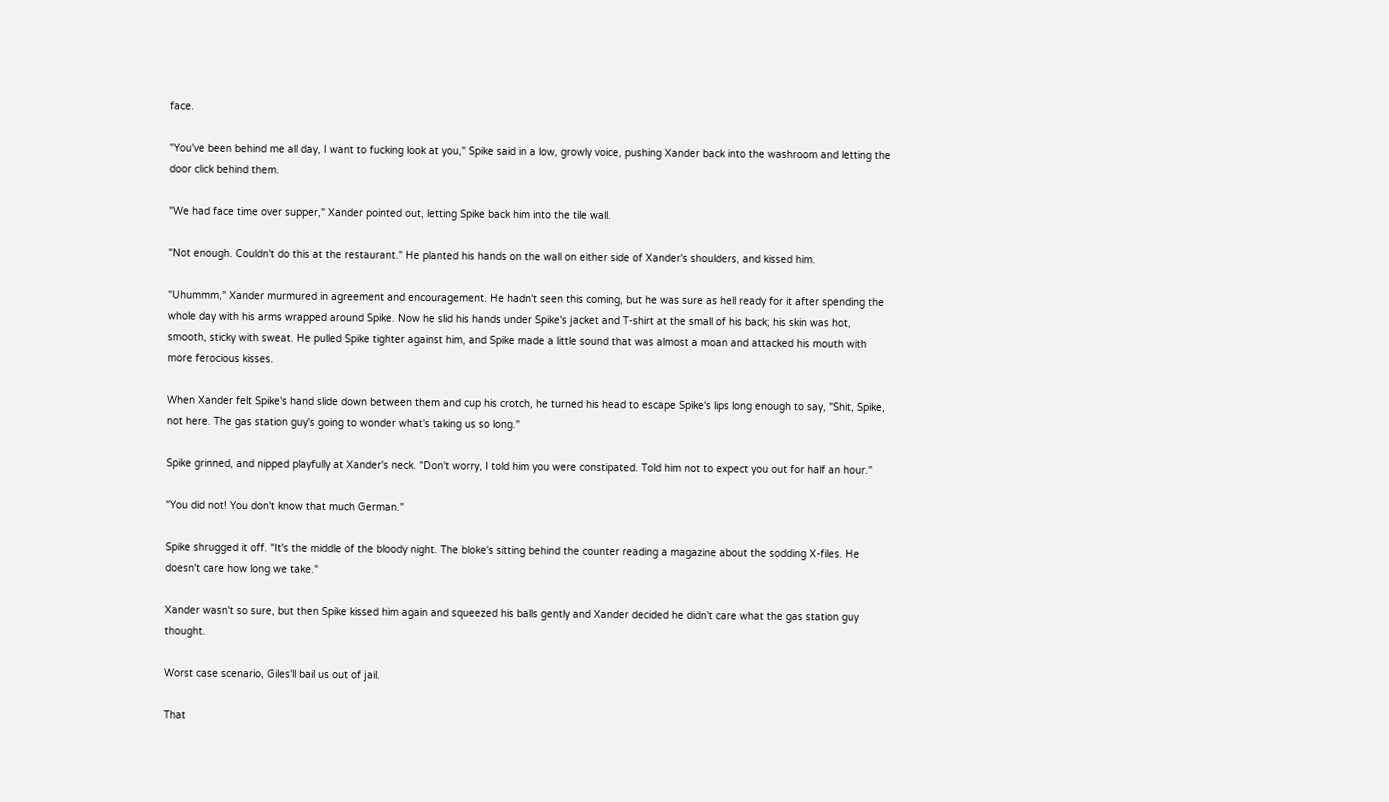face.

"You've been behind me all day, I want to fucking look at you," Spike said in a low, growly voice, pushing Xander back into the washroom and letting the door click behind them.

"We had face time over supper," Xander pointed out, letting Spike back him into the tile wall.

"Not enough. Couldn't do this at the restaurant." He planted his hands on the wall on either side of Xander's shoulders, and kissed him.

"Uhummm," Xander murmured in agreement and encouragement. He hadn't seen this coming, but he was sure as hell ready for it after spending the whole day with his arms wrapped around Spike. Now he slid his hands under Spike's jacket and T-shirt at the small of his back; his skin was hot, smooth, sticky with sweat. He pulled Spike tighter against him, and Spike made a little sound that was almost a moan and attacked his mouth with more ferocious kisses.

When Xander felt Spike's hand slide down between them and cup his crotch, he turned his head to escape Spike's lips long enough to say, "Shit, Spike, not here. The gas station guy's going to wonder what's taking us so long."

Spike grinned, and nipped playfully at Xander's neck. "Don't worry, I told him you were constipated. Told him not to expect you out for half an hour."

"You did not! You don't know that much German."

Spike shrugged it off. "It's the middle of the bloody night. The bloke's sitting behind the counter reading a magazine about the sodding X-files. He doesn't care how long we take."

Xander wasn't so sure, but then Spike kissed him again and squeezed his balls gently and Xander decided he didn't care what the gas station guy thought.

Worst case scenario, Giles'll bail us out of jail.

That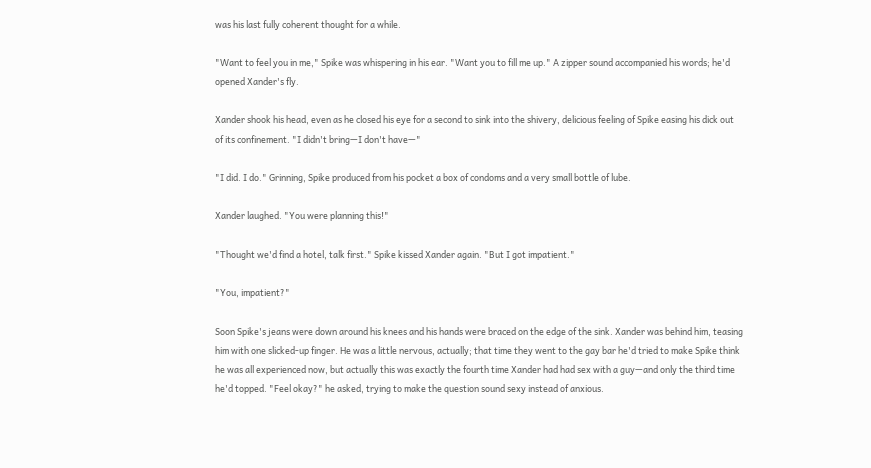was his last fully coherent thought for a while.

"Want to feel you in me," Spike was whispering in his ear. "Want you to fill me up." A zipper sound accompanied his words; he'd opened Xander's fly.

Xander shook his head, even as he closed his eye for a second to sink into the shivery, delicious feeling of Spike easing his dick out of its confinement. "I didn't bring—I don't have—"

"I did. I do." Grinning, Spike produced from his pocket a box of condoms and a very small bottle of lube.

Xander laughed. "You were planning this!"

"Thought we'd find a hotel, talk first." Spike kissed Xander again. "But I got impatient."

"You, impatient?"

Soon Spike's jeans were down around his knees and his hands were braced on the edge of the sink. Xander was behind him, teasing him with one slicked-up finger. He was a little nervous, actually; that time they went to the gay bar he'd tried to make Spike think he was all experienced now, but actually this was exactly the fourth time Xander had had sex with a guy—and only the third time he'd topped. "Feel okay?" he asked, trying to make the question sound sexy instead of anxious.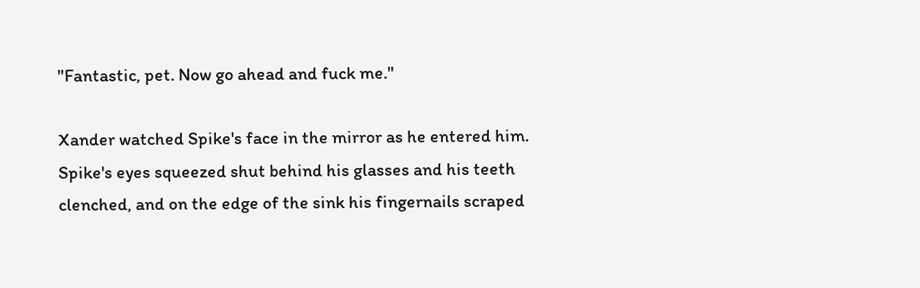"Fantastic, pet. Now go ahead and fuck me."

Xander watched Spike's face in the mirror as he entered him. Spike's eyes squeezed shut behind his glasses and his teeth clenched, and on the edge of the sink his fingernails scraped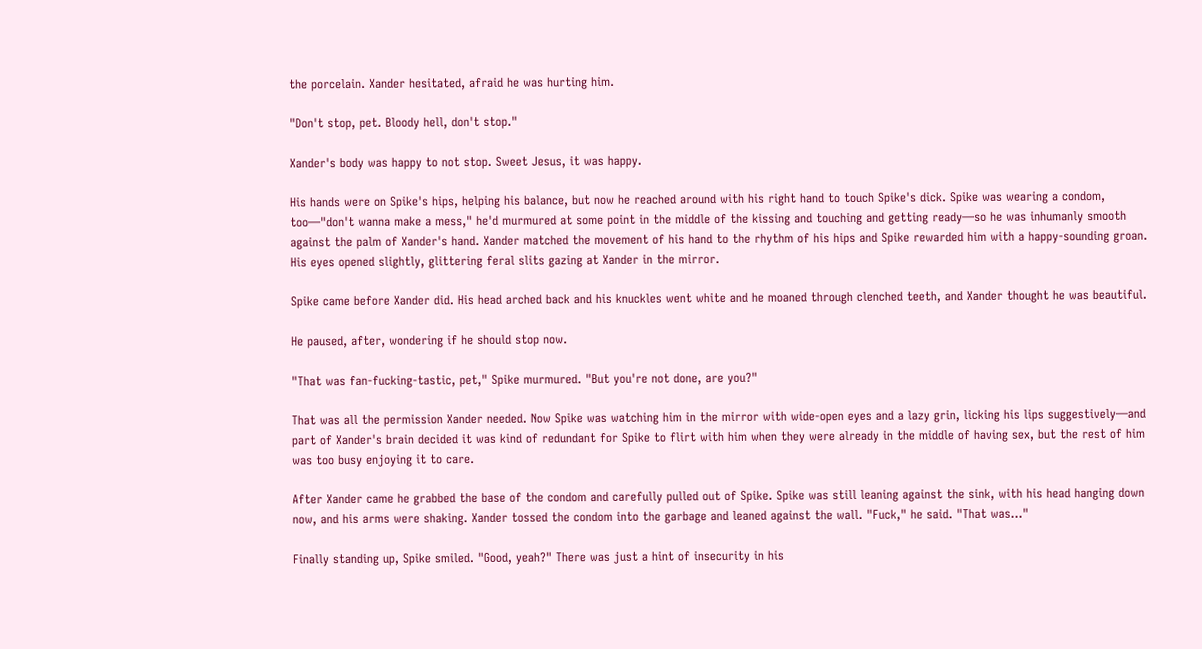the porcelain. Xander hesitated, afraid he was hurting him.

"Don't stop, pet. Bloody hell, don't stop."

Xander's body was happy to not stop. Sweet Jesus, it was happy.

His hands were on Spike's hips, helping his balance, but now he reached around with his right hand to touch Spike's dick. Spike was wearing a condom, too—"don't wanna make a mess," he'd murmured at some point in the middle of the kissing and touching and getting ready—so he was inhumanly smooth against the palm of Xander's hand. Xander matched the movement of his hand to the rhythm of his hips and Spike rewarded him with a happy-sounding groan. His eyes opened slightly, glittering feral slits gazing at Xander in the mirror.

Spike came before Xander did. His head arched back and his knuckles went white and he moaned through clenched teeth, and Xander thought he was beautiful.

He paused, after, wondering if he should stop now.

"That was fan-fucking-tastic, pet," Spike murmured. "But you're not done, are you?"

That was all the permission Xander needed. Now Spike was watching him in the mirror with wide-open eyes and a lazy grin, licking his lips suggestively—and part of Xander's brain decided it was kind of redundant for Spike to flirt with him when they were already in the middle of having sex, but the rest of him was too busy enjoying it to care.

After Xander came he grabbed the base of the condom and carefully pulled out of Spike. Spike was still leaning against the sink, with his head hanging down now, and his arms were shaking. Xander tossed the condom into the garbage and leaned against the wall. "Fuck," he said. "That was..."

Finally standing up, Spike smiled. "Good, yeah?" There was just a hint of insecurity in his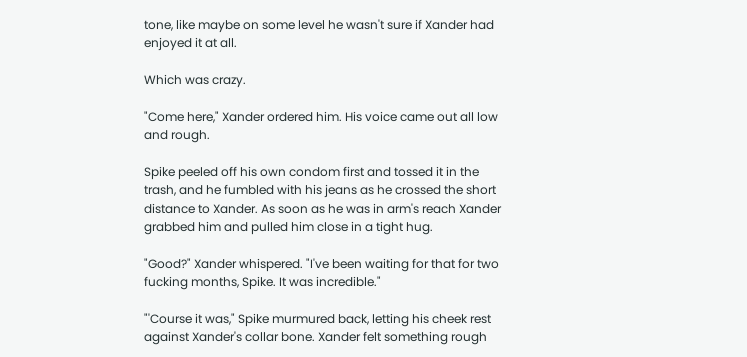tone, like maybe on some level he wasn't sure if Xander had enjoyed it at all.

Which was crazy.

"Come here," Xander ordered him. His voice came out all low and rough.

Spike peeled off his own condom first and tossed it in the trash, and he fumbled with his jeans as he crossed the short distance to Xander. As soon as he was in arm's reach Xander grabbed him and pulled him close in a tight hug.

"Good?" Xander whispered. "I've been waiting for that for two fucking months, Spike. It was incredible."

"'Course it was," Spike murmured back, letting his cheek rest against Xander's collar bone. Xander felt something rough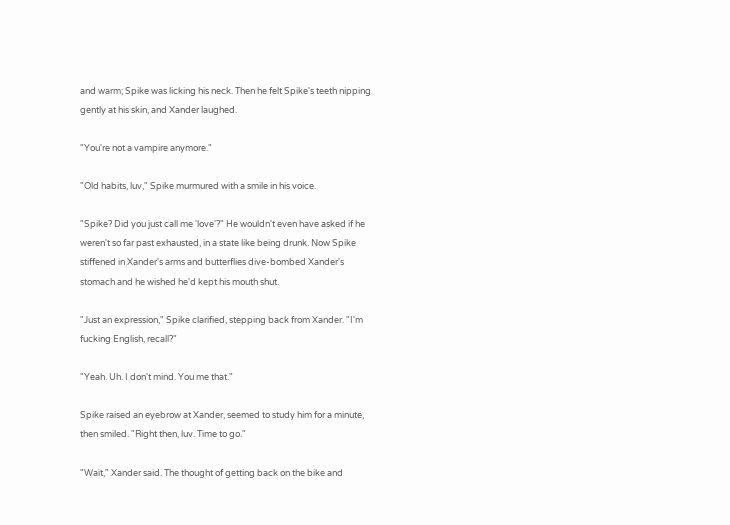and warm; Spike was licking his neck. Then he felt Spike's teeth nipping gently at his skin, and Xander laughed.

"You're not a vampire anymore."

"Old habits, luv," Spike murmured with a smile in his voice.

"Spike? Did you just call me 'love'?" He wouldn't even have asked if he weren't so far past exhausted, in a state like being drunk. Now Spike stiffened in Xander's arms and butterflies dive-bombed Xander's stomach and he wished he'd kept his mouth shut.

"Just an expression," Spike clarified, stepping back from Xander. "I'm fucking English, recall?"

"Yeah. Uh. I don't mind. You me that."

Spike raised an eyebrow at Xander, seemed to study him for a minute, then smiled. "Right then, luv. Time to go."

"Wait," Xander said. The thought of getting back on the bike and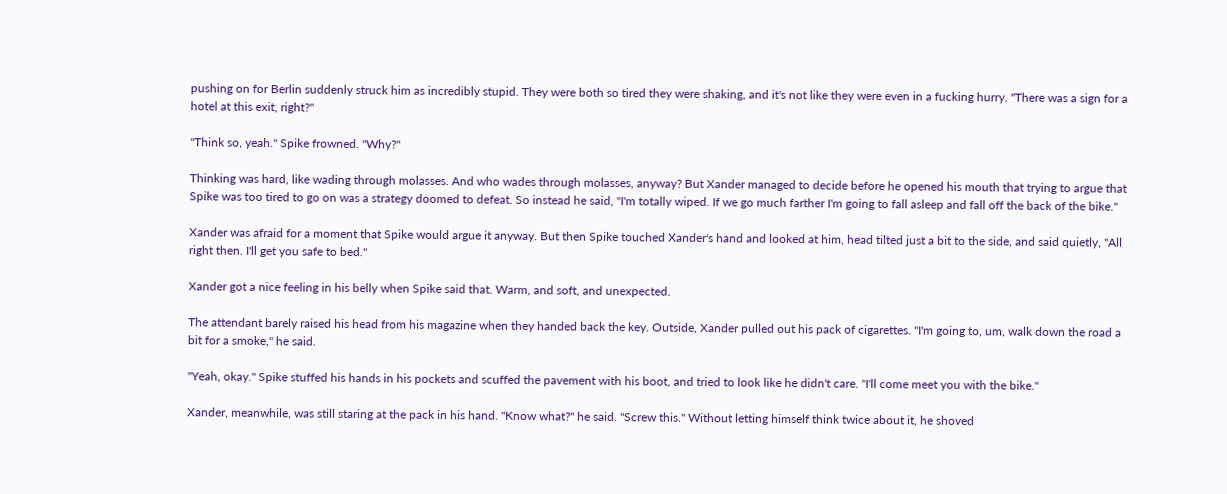pushing on for Berlin suddenly struck him as incredibly stupid. They were both so tired they were shaking, and it's not like they were even in a fucking hurry. "There was a sign for a hotel at this exit, right?"

"Think so, yeah." Spike frowned. "Why?"

Thinking was hard, like wading through molasses. And who wades through molasses, anyway? But Xander managed to decide before he opened his mouth that trying to argue that Spike was too tired to go on was a strategy doomed to defeat. So instead he said, "I'm totally wiped. If we go much farther I'm going to fall asleep and fall off the back of the bike."

Xander was afraid for a moment that Spike would argue it anyway. But then Spike touched Xander's hand and looked at him, head tilted just a bit to the side, and said quietly, "All right then. I'll get you safe to bed."

Xander got a nice feeling in his belly when Spike said that. Warm, and soft, and unexpected.

The attendant barely raised his head from his magazine when they handed back the key. Outside, Xander pulled out his pack of cigarettes. "I'm going to, um, walk down the road a bit for a smoke," he said.

"Yeah, okay." Spike stuffed his hands in his pockets and scuffed the pavement with his boot, and tried to look like he didn't care. "I'll come meet you with the bike."

Xander, meanwhile, was still staring at the pack in his hand. "Know what?" he said. "Screw this." Without letting himself think twice about it, he shoved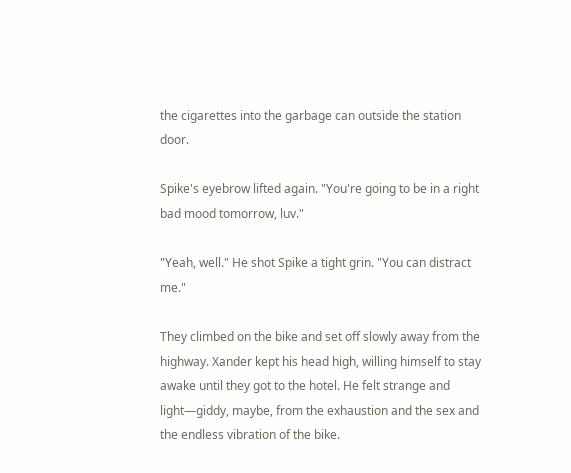the cigarettes into the garbage can outside the station door.

Spike's eyebrow lifted again. "You're going to be in a right bad mood tomorrow, luv."

"Yeah, well." He shot Spike a tight grin. "You can distract me."

They climbed on the bike and set off slowly away from the highway. Xander kept his head high, willing himself to stay awake until they got to the hotel. He felt strange and light—giddy, maybe, from the exhaustion and the sex and the endless vibration of the bike.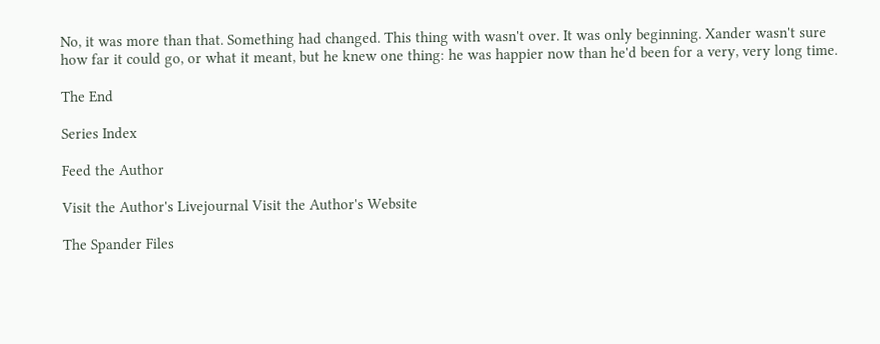No, it was more than that. Something had changed. This thing with wasn't over. It was only beginning. Xander wasn't sure how far it could go, or what it meant, but he knew one thing: he was happier now than he'd been for a very, very long time.

The End

Series Index

Feed the Author

Visit the Author's Livejournal Visit the Author's Website

The Spander Files